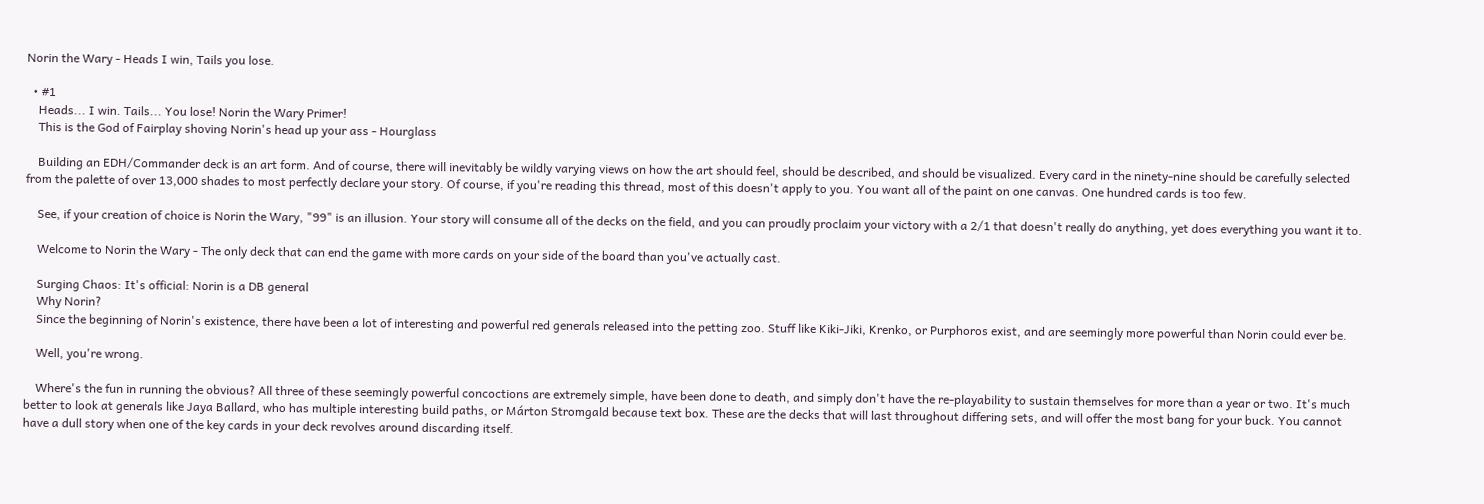Norin the Wary - Heads I win, Tails you lose.

  • #1
    Heads... I win. Tails... You lose! Norin the Wary Primer!
    This is the God of Fairplay shoving Norin's head up your ass - Hourglass

    Building an EDH/Commander deck is an art form. And of course, there will inevitably be wildly varying views on how the art should feel, should be described, and should be visualized. Every card in the ninety-nine should be carefully selected from the palette of over 13,000 shades to most perfectly declare your story. Of course, if you're reading this thread, most of this doesn't apply to you. You want all of the paint on one canvas. One hundred cards is too few.

    See, if your creation of choice is Norin the Wary, "99" is an illusion. Your story will consume all of the decks on the field, and you can proudly proclaim your victory with a 2/1 that doesn't really do anything, yet does everything you want it to.

    Welcome to Norin the Wary - The only deck that can end the game with more cards on your side of the board than you've actually cast.

    Surging Chaos: It's official: Norin is a DB general
    Why Norin?
    Since the beginning of Norin's existence, there have been a lot of interesting and powerful red generals released into the petting zoo. Stuff like Kiki-Jiki, Krenko, or Purphoros exist, and are seemingly more powerful than Norin could ever be.

    Well, you're wrong.

    Where's the fun in running the obvious? All three of these seemingly powerful concoctions are extremely simple, have been done to death, and simply don't have the re-playability to sustain themselves for more than a year or two. It's much better to look at generals like Jaya Ballard, who has multiple interesting build paths, or Márton Stromgald because text box. These are the decks that will last throughout differing sets, and will offer the most bang for your buck. You cannot have a dull story when one of the key cards in your deck revolves around discarding itself.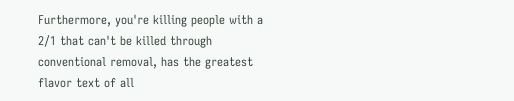Furthermore, you're killing people with a 2/1 that can't be killed through conventional removal, has the greatest flavor text of all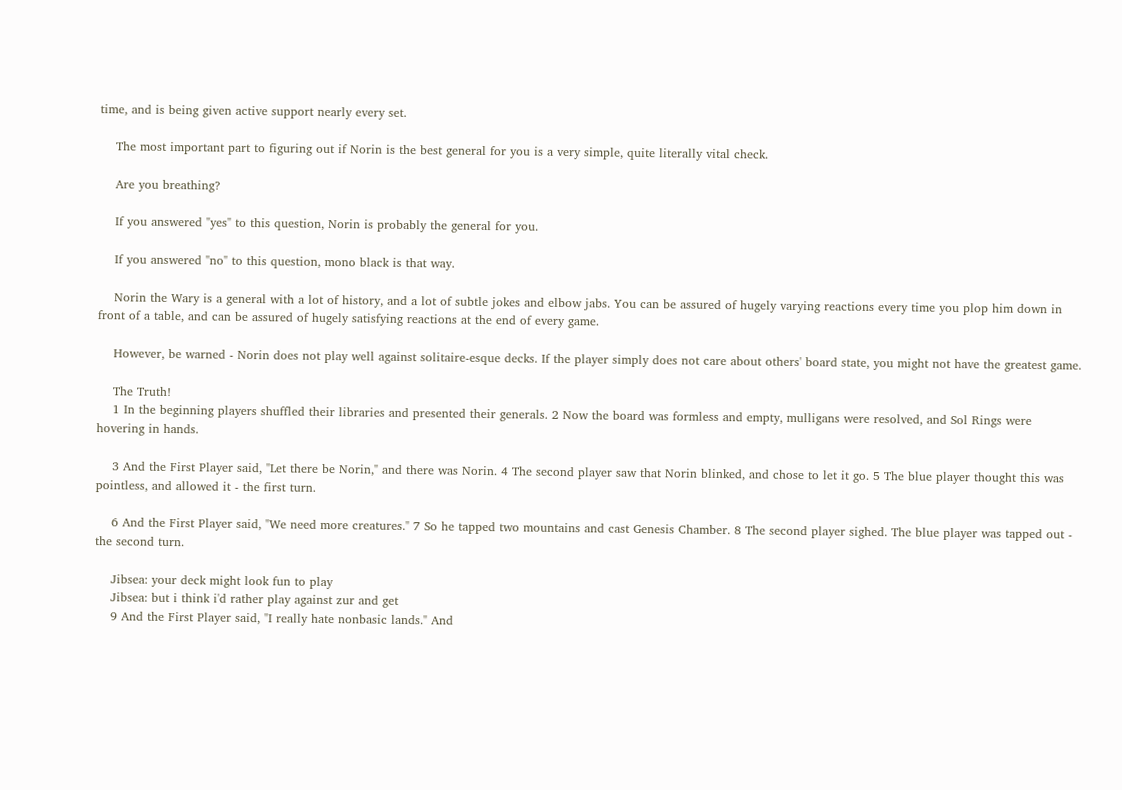time, and is being given active support nearly every set.

    The most important part to figuring out if Norin is the best general for you is a very simple, quite literally vital check.

    Are you breathing?

    If you answered "yes" to this question, Norin is probably the general for you.

    If you answered "no" to this question, mono black is that way.

    Norin the Wary is a general with a lot of history, and a lot of subtle jokes and elbow jabs. You can be assured of hugely varying reactions every time you plop him down in front of a table, and can be assured of hugely satisfying reactions at the end of every game.

    However, be warned - Norin does not play well against solitaire-esque decks. If the player simply does not care about others' board state, you might not have the greatest game.

    The Truth!
    1 In the beginning players shuffled their libraries and presented their generals. 2 Now the board was formless and empty, mulligans were resolved, and Sol Rings were hovering in hands.

    3 And the First Player said, "Let there be Norin," and there was Norin. 4 The second player saw that Norin blinked, and chose to let it go. 5 The blue player thought this was pointless, and allowed it - the first turn.

    6 And the First Player said, "We need more creatures." 7 So he tapped two mountains and cast Genesis Chamber. 8 The second player sighed. The blue player was tapped out - the second turn.

    Jibsea: your deck might look fun to play
    Jibsea: but i think i'd rather play against zur and get
    9 And the First Player said, "I really hate nonbasic lands." And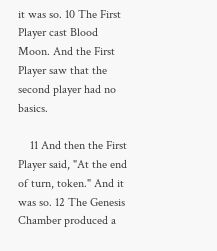it was so. 10 The First Player cast Blood Moon. And the First Player saw that the second player had no basics.

    11 And then the First Player said, "At the end of turn, token." And it was so. 12 The Genesis Chamber produced a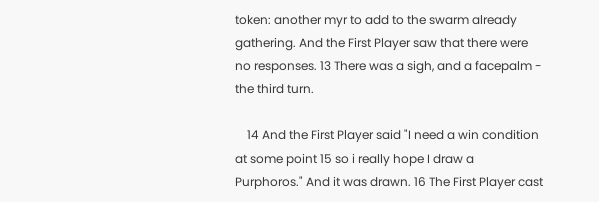token: another myr to add to the swarm already gathering. And the First Player saw that there were no responses. 13 There was a sigh, and a facepalm - the third turn.

    14 And the First Player said "I need a win condition at some point 15 so i really hope I draw a Purphoros." And it was drawn. 16 The First Player cast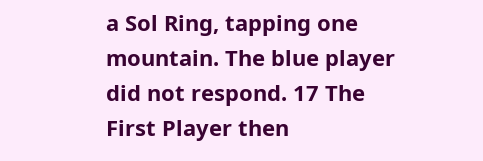a Sol Ring, tapping one mountain. The blue player did not respond. 17 The First Player then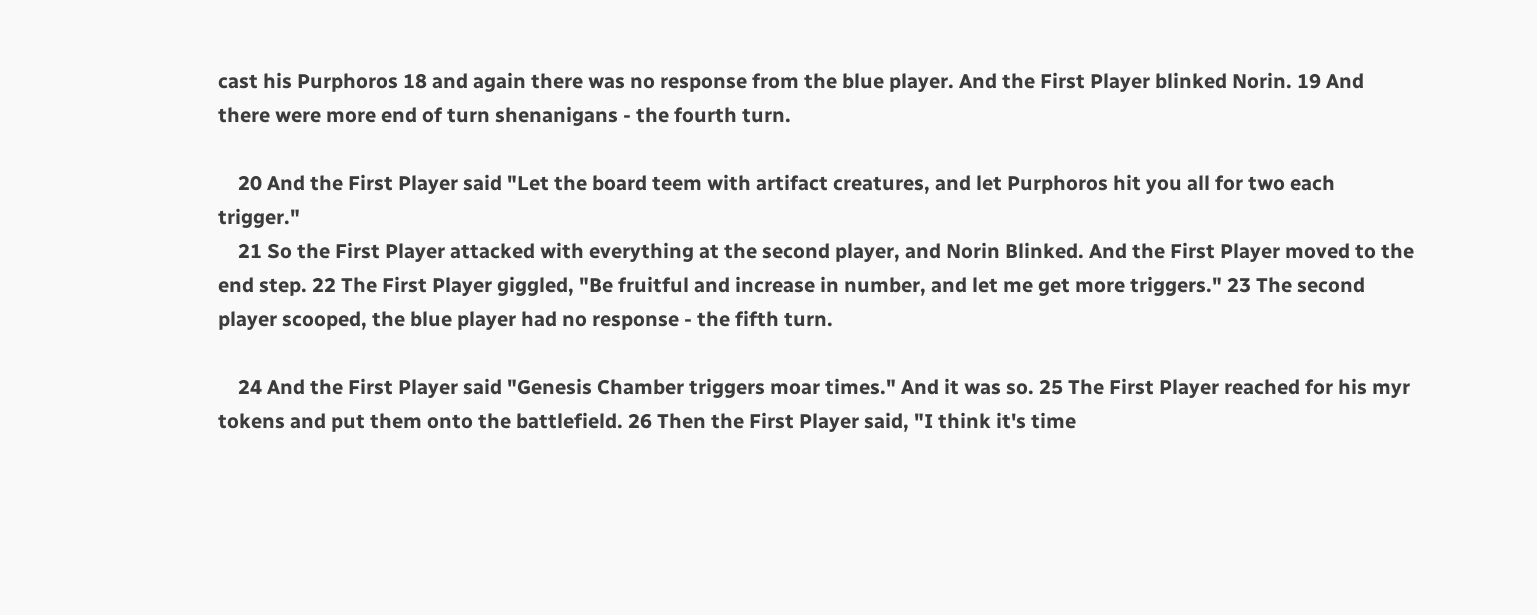cast his Purphoros 18 and again there was no response from the blue player. And the First Player blinked Norin. 19 And there were more end of turn shenanigans - the fourth turn.

    20 And the First Player said "Let the board teem with artifact creatures, and let Purphoros hit you all for two each trigger."
    21 So the First Player attacked with everything at the second player, and Norin Blinked. And the First Player moved to the end step. 22 The First Player giggled, "Be fruitful and increase in number, and let me get more triggers." 23 The second player scooped, the blue player had no response - the fifth turn.

    24 And the First Player said "Genesis Chamber triggers moar times." And it was so. 25 The First Player reached for his myr tokens and put them onto the battlefield. 26 Then the First Player said, "I think it's time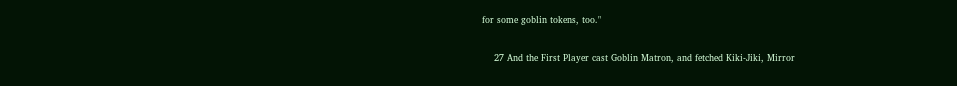for some goblin tokens, too."

    27 And the First Player cast Goblin Matron, and fetched Kiki-Jiki, Mirror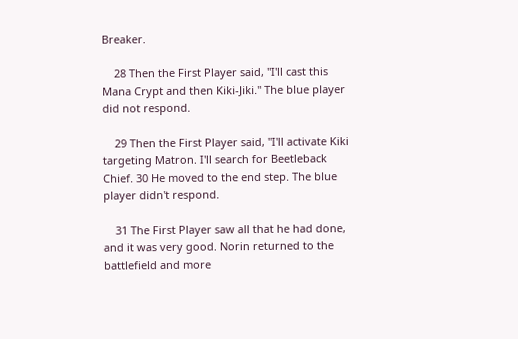Breaker.

    28 Then the First Player said, "I'll cast this Mana Crypt and then Kiki-Jiki." The blue player did not respond.

    29 Then the First Player said, "I'll activate Kiki targeting Matron. I'll search for Beetleback Chief. 30 He moved to the end step. The blue player didn't respond.

    31 The First Player saw all that he had done, and it was very good. Norin returned to the battlefield and more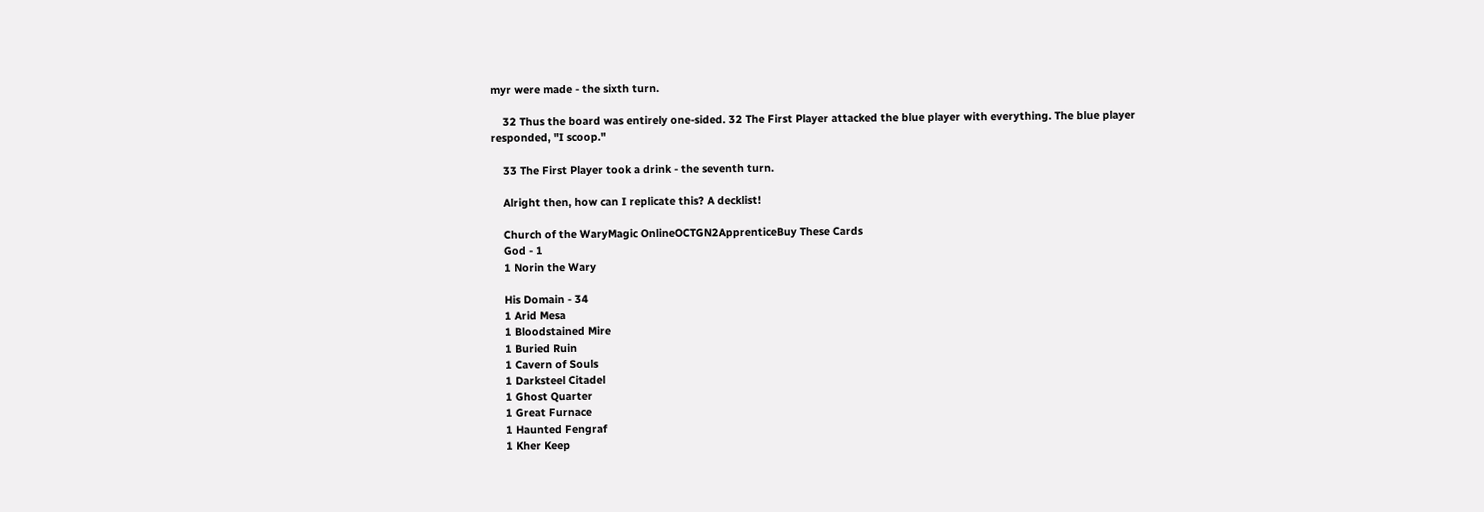myr were made - the sixth turn.

    32 Thus the board was entirely one-sided. 32 The First Player attacked the blue player with everything. The blue player responded, "I scoop."

    33 The First Player took a drink - the seventh turn.

    Alright then, how can I replicate this? A decklist!

    Church of the WaryMagic OnlineOCTGN2ApprenticeBuy These Cards
    God - 1
    1 Norin the Wary

    His Domain - 34
    1 Arid Mesa
    1 Bloodstained Mire
    1 Buried Ruin
    1 Cavern of Souls
    1 Darksteel Citadel
    1 Ghost Quarter
    1 Great Furnace
    1 Haunted Fengraf
    1 Kher Keep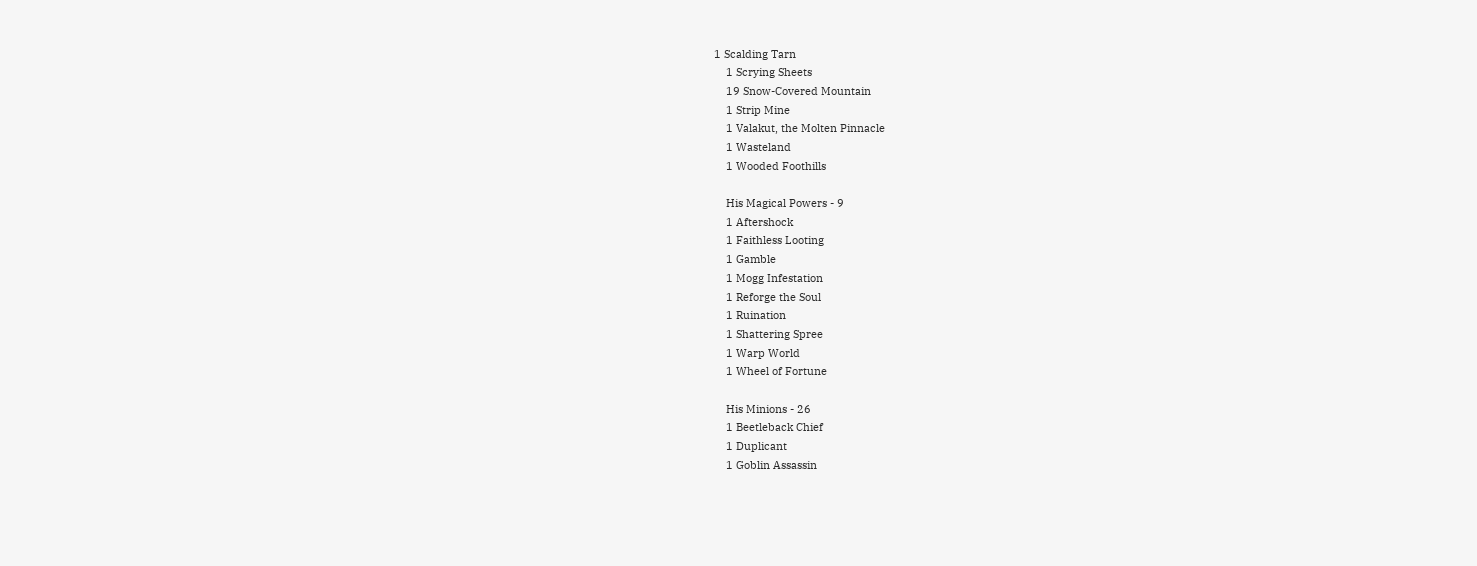1 Scalding Tarn
    1 Scrying Sheets
    19 Snow-Covered Mountain
    1 Strip Mine
    1 Valakut, the Molten Pinnacle
    1 Wasteland
    1 Wooded Foothills

    His Magical Powers - 9
    1 Aftershock
    1 Faithless Looting
    1 Gamble
    1 Mogg Infestation
    1 Reforge the Soul
    1 Ruination
    1 Shattering Spree
    1 Warp World
    1 Wheel of Fortune

    His Minions - 26
    1 Beetleback Chief
    1 Duplicant
    1 Goblin Assassin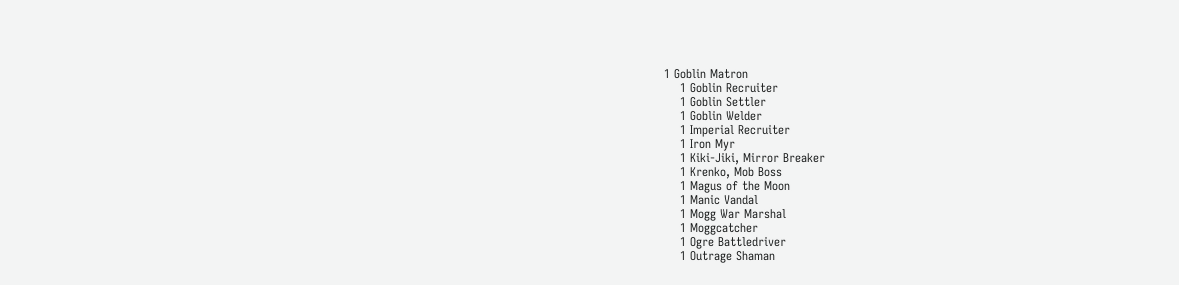1 Goblin Matron
    1 Goblin Recruiter
    1 Goblin Settler
    1 Goblin Welder
    1 Imperial Recruiter
    1 Iron Myr
    1 Kiki-Jiki, Mirror Breaker
    1 Krenko, Mob Boss
    1 Magus of the Moon
    1 Manic Vandal
    1 Mogg War Marshal
    1 Moggcatcher
    1 Ogre Battledriver
    1 Outrage Shaman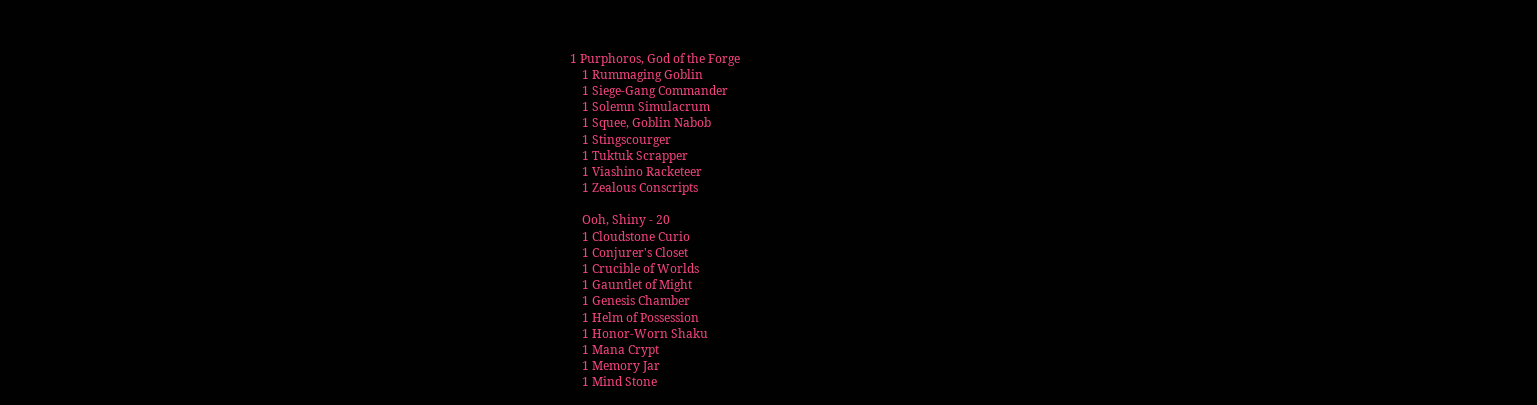1 Purphoros, God of the Forge
    1 Rummaging Goblin
    1 Siege-Gang Commander
    1 Solemn Simulacrum
    1 Squee, Goblin Nabob
    1 Stingscourger
    1 Tuktuk Scrapper
    1 Viashino Racketeer
    1 Zealous Conscripts

    Ooh, Shiny - 20
    1 Cloudstone Curio
    1 Conjurer's Closet
    1 Crucible of Worlds
    1 Gauntlet of Might
    1 Genesis Chamber
    1 Helm of Possession
    1 Honor-Worn Shaku
    1 Mana Crypt
    1 Memory Jar
    1 Mind Stone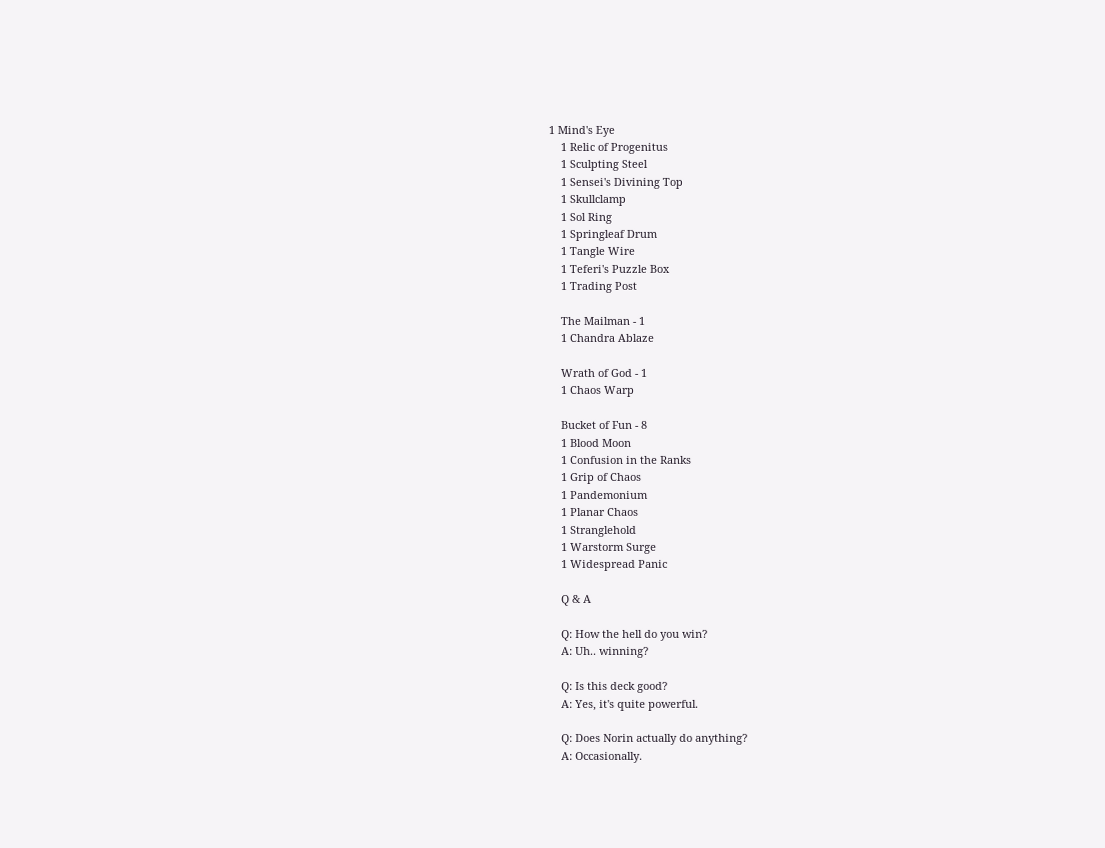1 Mind's Eye
    1 Relic of Progenitus
    1 Sculpting Steel
    1 Sensei's Divining Top
    1 Skullclamp
    1 Sol Ring
    1 Springleaf Drum
    1 Tangle Wire
    1 Teferi's Puzzle Box
    1 Trading Post

    The Mailman - 1
    1 Chandra Ablaze

    Wrath of God - 1
    1 Chaos Warp

    Bucket of Fun - 8
    1 Blood Moon
    1 Confusion in the Ranks
    1 Grip of Chaos
    1 Pandemonium
    1 Planar Chaos
    1 Stranglehold
    1 Warstorm Surge
    1 Widespread Panic

    Q & A

    Q: How the hell do you win?
    A: Uh.. winning?

    Q: Is this deck good?
    A: Yes, it's quite powerful.

    Q: Does Norin actually do anything?
    A: Occasionally.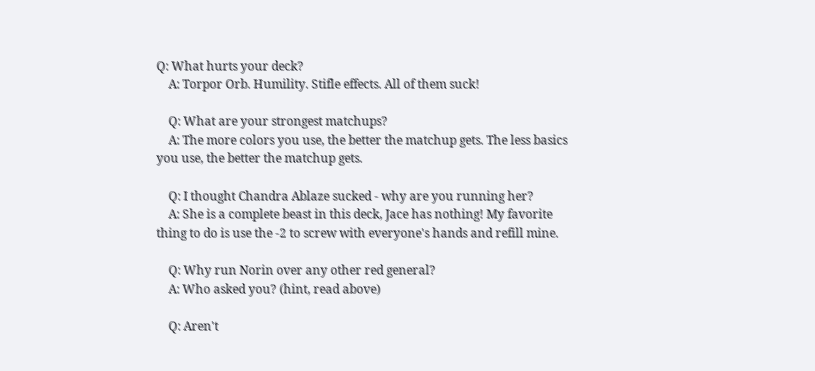Q: What hurts your deck?
    A: Torpor Orb. Humility. Stifle effects. All of them suck!

    Q: What are your strongest matchups?
    A: The more colors you use, the better the matchup gets. The less basics you use, the better the matchup gets.

    Q: I thought Chandra Ablaze sucked - why are you running her?
    A: She is a complete beast in this deck, Jace has nothing! My favorite thing to do is use the -2 to screw with everyone's hands and refill mine.

    Q: Why run Norin over any other red general?
    A: Who asked you? (hint, read above)

    Q: Aren't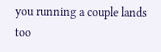you running a couple lands too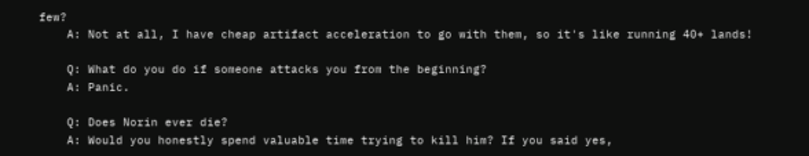few?
    A: Not at all, I have cheap artifact acceleration to go with them, so it's like running 40+ lands!

    Q: What do you do if someone attacks you from the beginning?
    A: Panic.

    Q: Does Norin ever die?
    A: Would you honestly spend valuable time trying to kill him? If you said yes,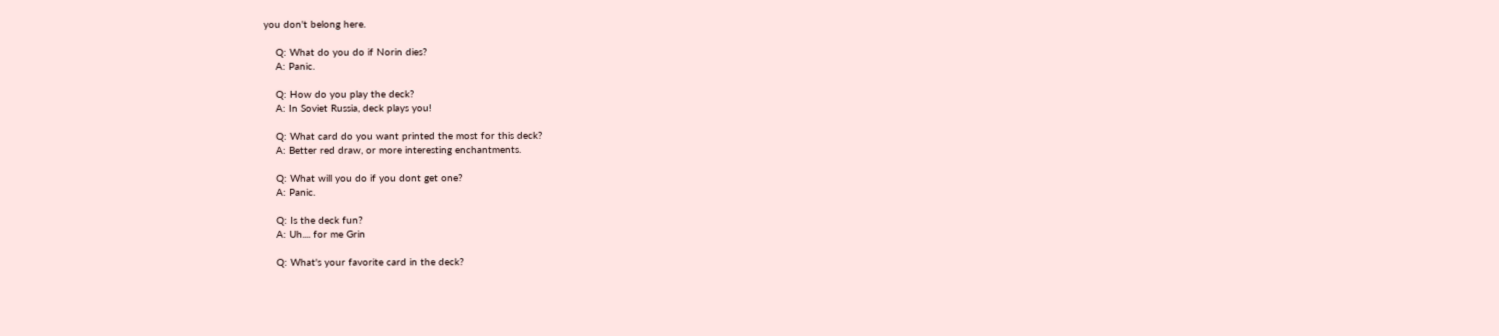you don't belong here.

    Q: What do you do if Norin dies?
    A: Panic.

    Q: How do you play the deck?
    A: In Soviet Russia, deck plays you!

    Q: What card do you want printed the most for this deck?
    A: Better red draw, or more interesting enchantments.

    Q: What will you do if you dont get one?
    A: Panic.

    Q: Is the deck fun?
    A: Uh.... for me Grin

    Q: What's your favorite card in the deck?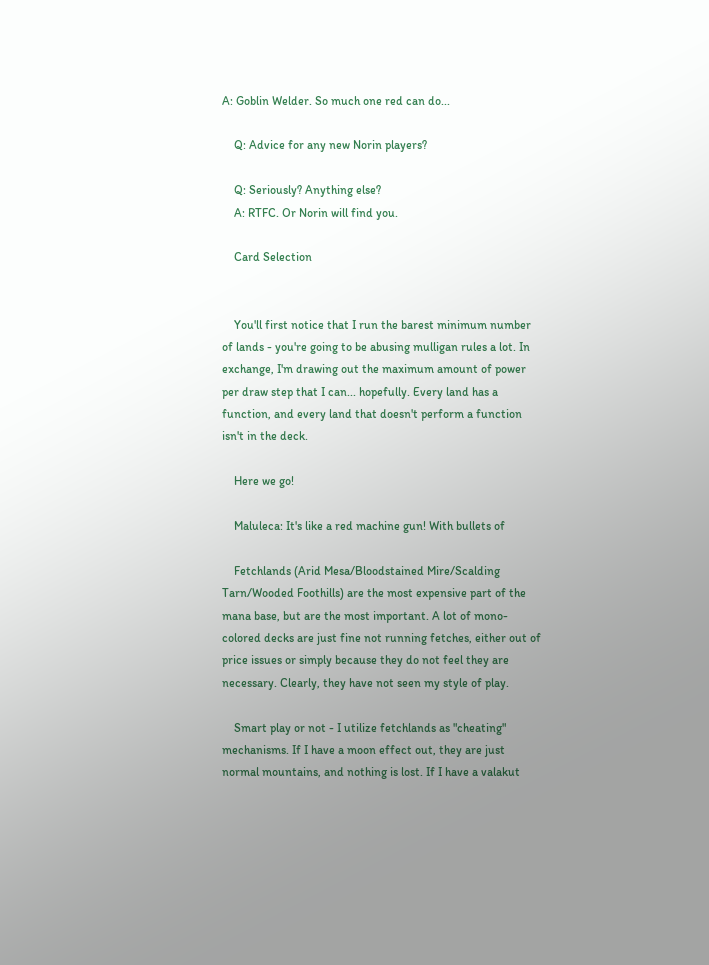A: Goblin Welder. So much one red can do...

    Q: Advice for any new Norin players?

    Q: Seriously? Anything else?
    A: RTFC. Or Norin will find you.

    Card Selection


    You'll first notice that I run the barest minimum number of lands - you're going to be abusing mulligan rules a lot. In exchange, I'm drawing out the maximum amount of power per draw step that I can... hopefully. Every land has a function, and every land that doesn't perform a function isn't in the deck.

    Here we go!

    Maluleca: It's like a red machine gun! With bullets of

    Fetchlands (Arid Mesa/Bloodstained Mire/Scalding Tarn/Wooded Foothills) are the most expensive part of the mana base, but are the most important. A lot of mono-colored decks are just fine not running fetches, either out of price issues or simply because they do not feel they are necessary. Clearly, they have not seen my style of play.

    Smart play or not - I utilize fetchlands as "cheating" mechanisms. If I have a moon effect out, they are just normal mountains, and nothing is lost. If I have a valakut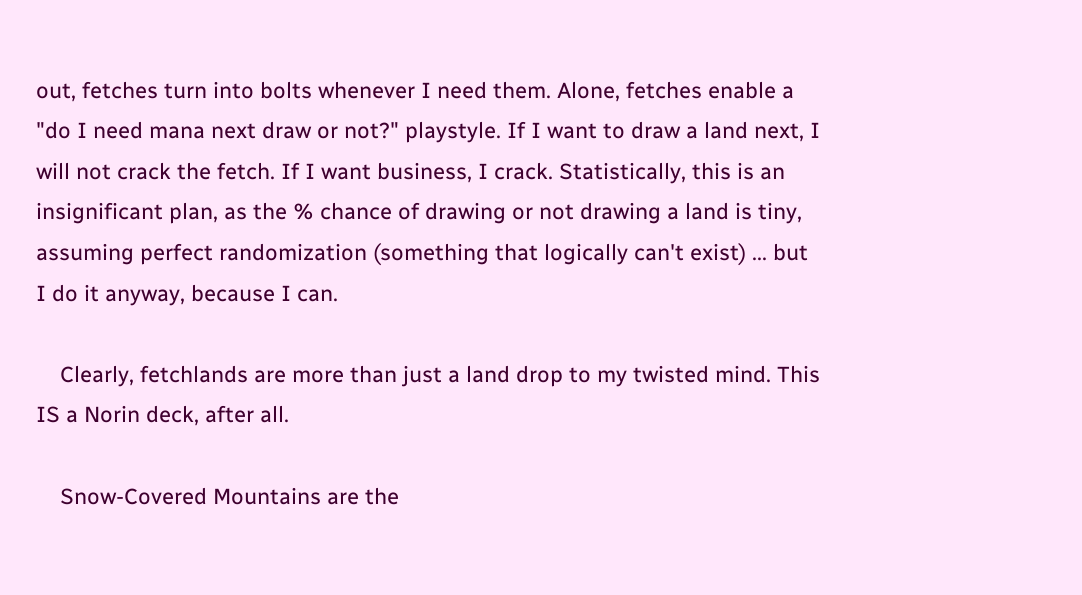out, fetches turn into bolts whenever I need them. Alone, fetches enable a "do I need mana next draw or not?" playstyle. If I want to draw a land next, I will not crack the fetch. If I want business, I crack. Statistically, this is an insignificant plan, as the % chance of drawing or not drawing a land is tiny, assuming perfect randomization (something that logically can't exist) ... but I do it anyway, because I can.

    Clearly, fetchlands are more than just a land drop to my twisted mind. This IS a Norin deck, after all.

    Snow-Covered Mountains are the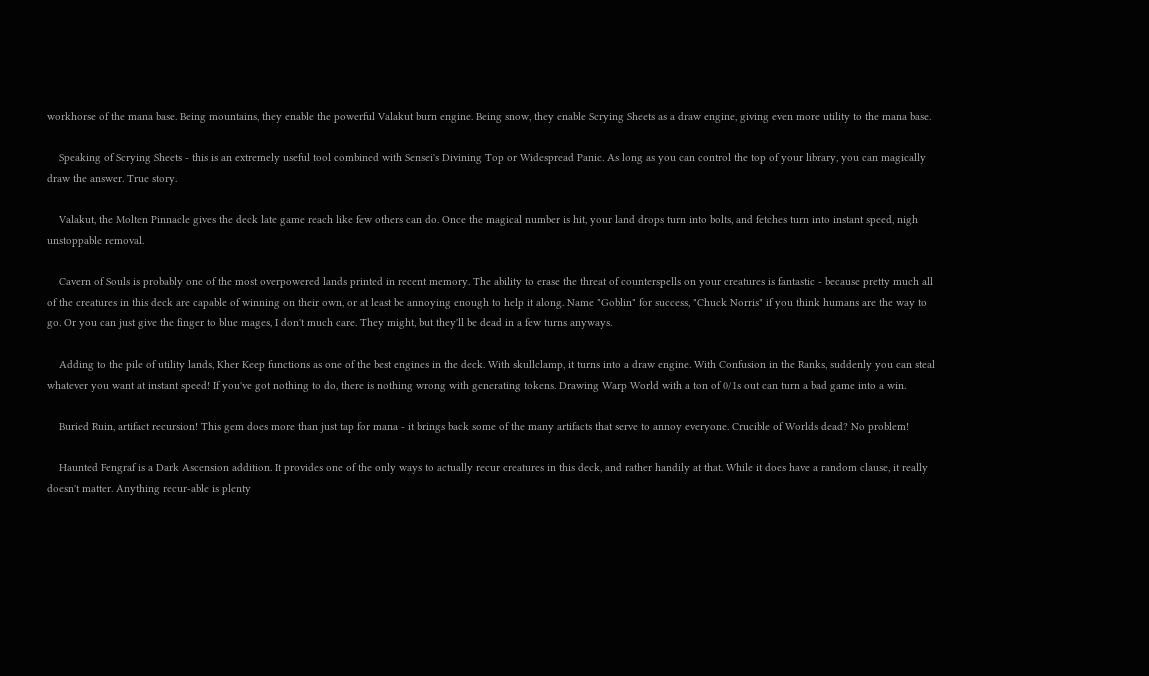workhorse of the mana base. Being mountains, they enable the powerful Valakut burn engine. Being snow, they enable Scrying Sheets as a draw engine, giving even more utility to the mana base.

    Speaking of Scrying Sheets - this is an extremely useful tool combined with Sensei's Divining Top or Widespread Panic. As long as you can control the top of your library, you can magically draw the answer. True story.

    Valakut, the Molten Pinnacle gives the deck late game reach like few others can do. Once the magical number is hit, your land drops turn into bolts, and fetches turn into instant speed, nigh unstoppable removal.

    Cavern of Souls is probably one of the most overpowered lands printed in recent memory. The ability to erase the threat of counterspells on your creatures is fantastic - because pretty much all of the creatures in this deck are capable of winning on their own, or at least be annoying enough to help it along. Name "Goblin" for success, "Chuck Norris" if you think humans are the way to go. Or you can just give the finger to blue mages, I don't much care. They might, but they'll be dead in a few turns anyways.

    Adding to the pile of utility lands, Kher Keep functions as one of the best engines in the deck. With skullclamp, it turns into a draw engine. With Confusion in the Ranks, suddenly you can steal whatever you want at instant speed! If you've got nothing to do, there is nothing wrong with generating tokens. Drawing Warp World with a ton of 0/1s out can turn a bad game into a win.

    Buried Ruin, artifact recursion! This gem does more than just tap for mana - it brings back some of the many artifacts that serve to annoy everyone. Crucible of Worlds dead? No problem!

    Haunted Fengraf is a Dark Ascension addition. It provides one of the only ways to actually recur creatures in this deck, and rather handily at that. While it does have a random clause, it really doesn't matter. Anything recur-able is plenty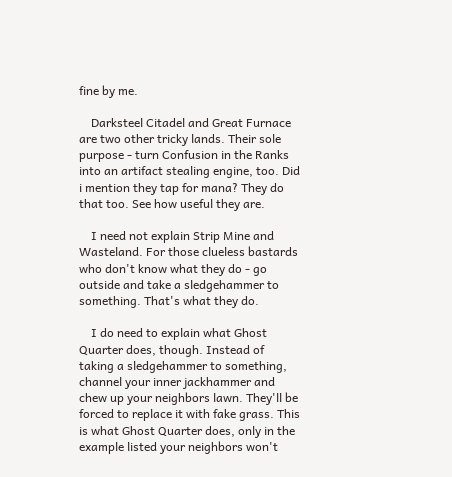fine by me.

    Darksteel Citadel and Great Furnace are two other tricky lands. Their sole purpose - turn Confusion in the Ranks into an artifact stealing engine, too. Did i mention they tap for mana? They do that too. See how useful they are.

    I need not explain Strip Mine and Wasteland. For those clueless bastards who don't know what they do - go outside and take a sledgehammer to something. That's what they do.

    I do need to explain what Ghost Quarter does, though. Instead of taking a sledgehammer to something, channel your inner jackhammer and chew up your neighbors lawn. They'll be forced to replace it with fake grass. This is what Ghost Quarter does, only in the example listed your neighbors won't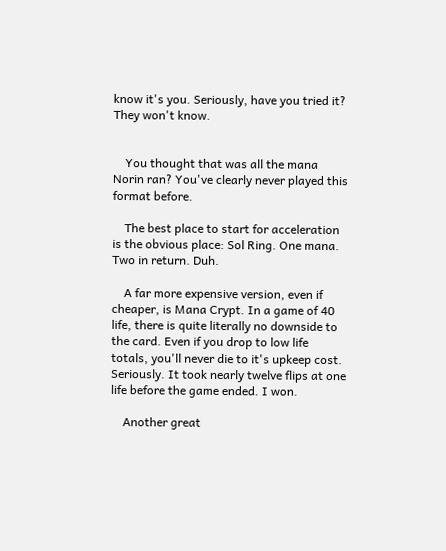know it's you. Seriously, have you tried it? They won't know.


    You thought that was all the mana Norin ran? You've clearly never played this format before.

    The best place to start for acceleration is the obvious place: Sol Ring. One mana. Two in return. Duh.

    A far more expensive version, even if cheaper, is Mana Crypt. In a game of 40 life, there is quite literally no downside to the card. Even if you drop to low life totals, you'll never die to it's upkeep cost. Seriously. It took nearly twelve flips at one life before the game ended. I won.

    Another great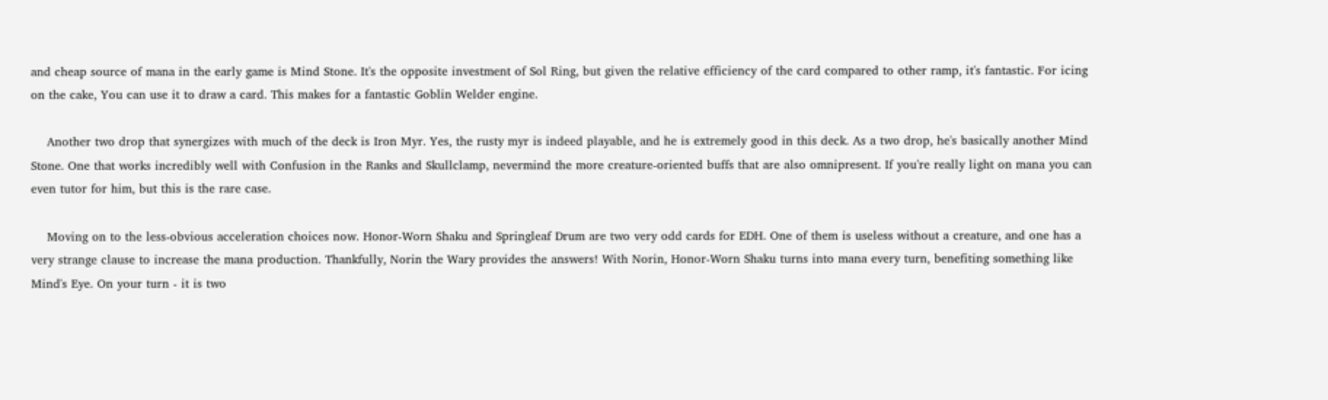and cheap source of mana in the early game is Mind Stone. It's the opposite investment of Sol Ring, but given the relative efficiency of the card compared to other ramp, it's fantastic. For icing on the cake, You can use it to draw a card. This makes for a fantastic Goblin Welder engine.

    Another two drop that synergizes with much of the deck is Iron Myr. Yes, the rusty myr is indeed playable, and he is extremely good in this deck. As a two drop, he's basically another Mind Stone. One that works incredibly well with Confusion in the Ranks and Skullclamp, nevermind the more creature-oriented buffs that are also omnipresent. If you're really light on mana you can even tutor for him, but this is the rare case.

    Moving on to the less-obvious acceleration choices now. Honor-Worn Shaku and Springleaf Drum are two very odd cards for EDH. One of them is useless without a creature, and one has a very strange clause to increase the mana production. Thankfully, Norin the Wary provides the answers! With Norin, Honor-Worn Shaku turns into mana every turn, benefiting something like Mind's Eye. On your turn - it is two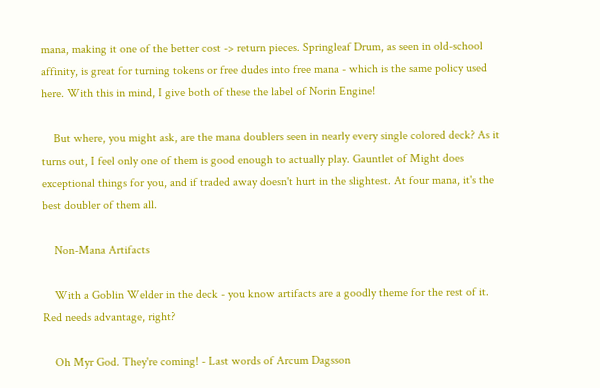mana, making it one of the better cost -> return pieces. Springleaf Drum, as seen in old-school affinity, is great for turning tokens or free dudes into free mana - which is the same policy used here. With this in mind, I give both of these the label of Norin Engine!

    But where, you might ask, are the mana doublers seen in nearly every single colored deck? As it turns out, I feel only one of them is good enough to actually play. Gauntlet of Might does exceptional things for you, and if traded away doesn't hurt in the slightest. At four mana, it's the best doubler of them all.

    Non-Mana Artifacts

    With a Goblin Welder in the deck - you know artifacts are a goodly theme for the rest of it. Red needs advantage, right?

    Oh Myr God. They're coming! - Last words of Arcum Dagsson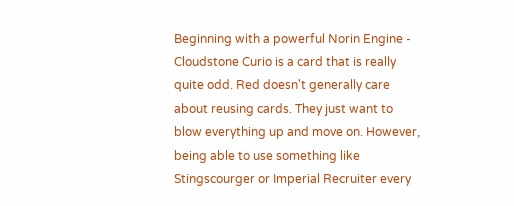Beginning with a powerful Norin Engine - Cloudstone Curio is a card that is really quite odd. Red doesn't generally care about reusing cards. They just want to blow everything up and move on. However, being able to use something like Stingscourger or Imperial Recruiter every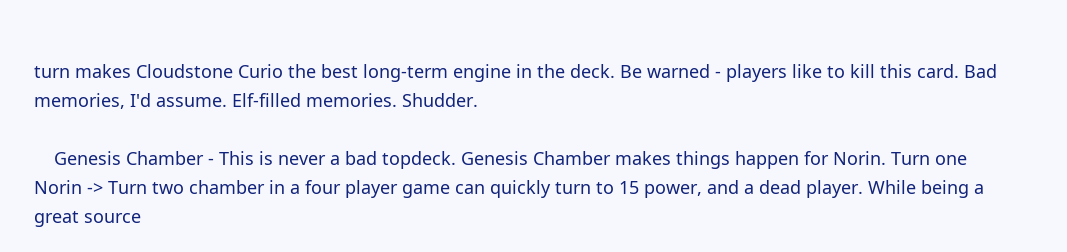turn makes Cloudstone Curio the best long-term engine in the deck. Be warned - players like to kill this card. Bad memories, I'd assume. Elf-filled memories. Shudder.

    Genesis Chamber - This is never a bad topdeck. Genesis Chamber makes things happen for Norin. Turn one Norin -> Turn two chamber in a four player game can quickly turn to 15 power, and a dead player. While being a great source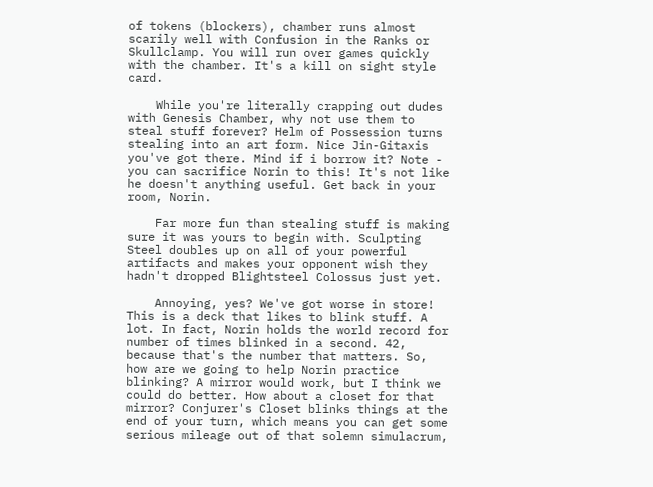of tokens (blockers), chamber runs almost scarily well with Confusion in the Ranks or Skullclamp. You will run over games quickly with the chamber. It's a kill on sight style card.

    While you're literally crapping out dudes with Genesis Chamber, why not use them to steal stuff forever? Helm of Possession turns stealing into an art form. Nice Jin-Gitaxis you've got there. Mind if i borrow it? Note - you can sacrifice Norin to this! It's not like he doesn't anything useful. Get back in your room, Norin.

    Far more fun than stealing stuff is making sure it was yours to begin with. Sculpting Steel doubles up on all of your powerful artifacts and makes your opponent wish they hadn't dropped Blightsteel Colossus just yet.

    Annoying, yes? We've got worse in store! This is a deck that likes to blink stuff. A lot. In fact, Norin holds the world record for number of times blinked in a second. 42, because that's the number that matters. So, how are we going to help Norin practice blinking? A mirror would work, but I think we could do better. How about a closet for that mirror? Conjurer's Closet blinks things at the end of your turn, which means you can get some serious mileage out of that solemn simulacrum,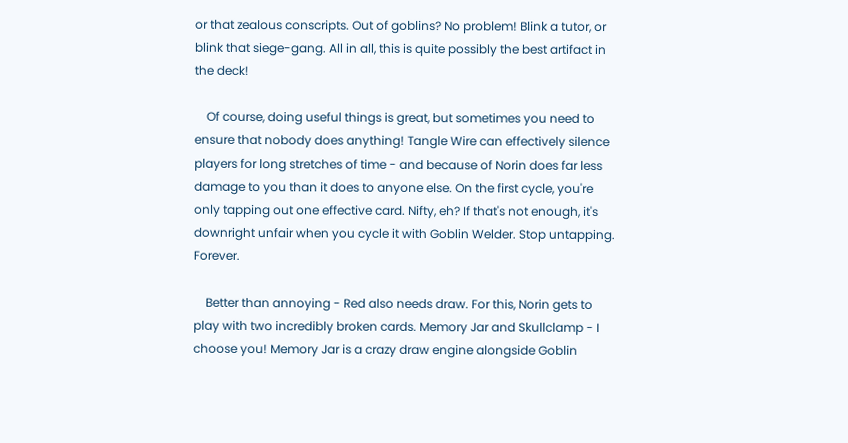or that zealous conscripts. Out of goblins? No problem! Blink a tutor, or blink that siege-gang. All in all, this is quite possibly the best artifact in the deck!

    Of course, doing useful things is great, but sometimes you need to ensure that nobody does anything! Tangle Wire can effectively silence players for long stretches of time - and because of Norin does far less damage to you than it does to anyone else. On the first cycle, you're only tapping out one effective card. Nifty, eh? If that's not enough, it's downright unfair when you cycle it with Goblin Welder. Stop untapping. Forever.

    Better than annoying - Red also needs draw. For this, Norin gets to play with two incredibly broken cards. Memory Jar and Skullclamp - I choose you! Memory Jar is a crazy draw engine alongside Goblin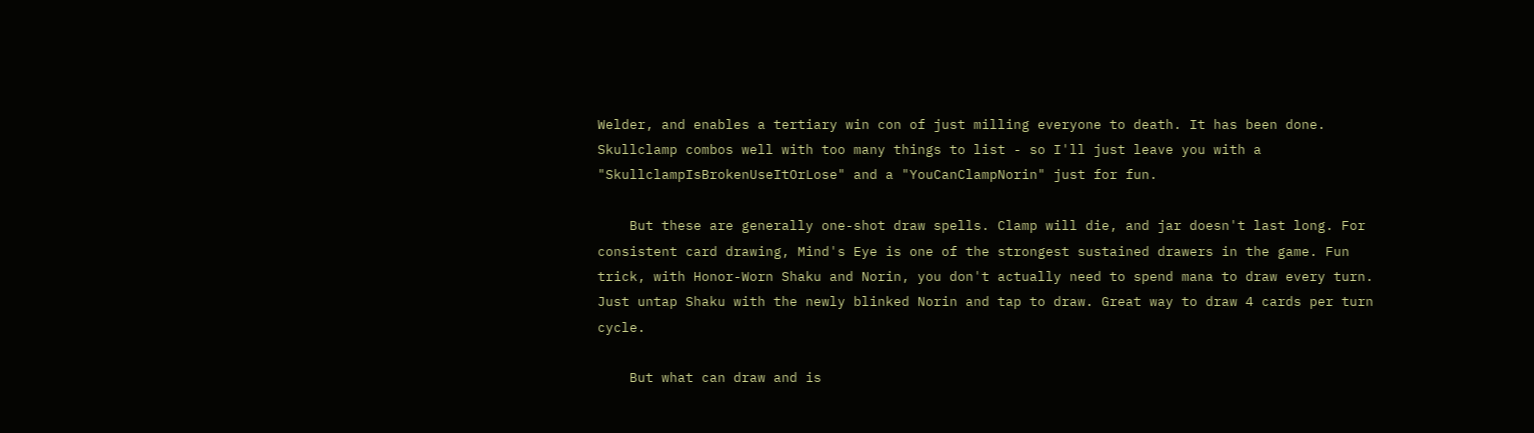Welder, and enables a tertiary win con of just milling everyone to death. It has been done. Skullclamp combos well with too many things to list - so I'll just leave you with a "SkullclampIsBrokenUseItOrLose" and a "YouCanClampNorin" just for fun.

    But these are generally one-shot draw spells. Clamp will die, and jar doesn't last long. For consistent card drawing, Mind's Eye is one of the strongest sustained drawers in the game. Fun trick, with Honor-Worn Shaku and Norin, you don't actually need to spend mana to draw every turn. Just untap Shaku with the newly blinked Norin and tap to draw. Great way to draw 4 cards per turn cycle.

    But what can draw and is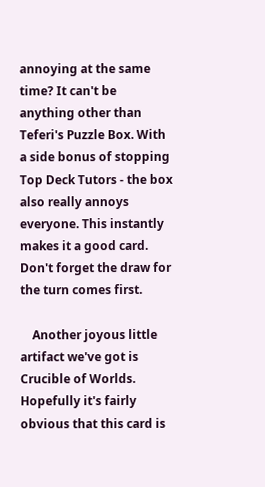annoying at the same time? It can't be anything other than Teferi's Puzzle Box. With a side bonus of stopping Top Deck Tutors - the box also really annoys everyone. This instantly makes it a good card. Don't forget the draw for the turn comes first.

    Another joyous little artifact we've got is Crucible of Worlds. Hopefully it's fairly obvious that this card is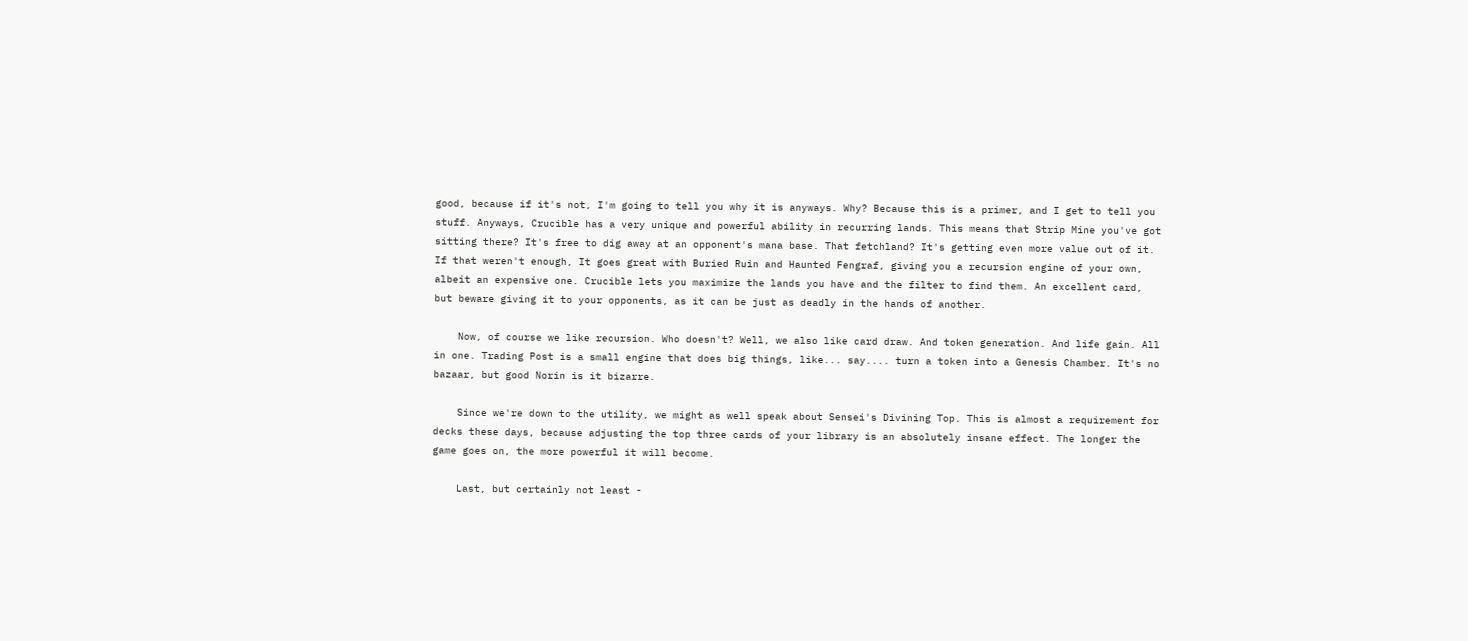good, because if it's not, I'm going to tell you why it is anyways. Why? Because this is a primer, and I get to tell you stuff. Anyways, Crucible has a very unique and powerful ability in recurring lands. This means that Strip Mine you've got sitting there? It's free to dig away at an opponent's mana base. That fetchland? It's getting even more value out of it. If that weren't enough, It goes great with Buried Ruin and Haunted Fengraf, giving you a recursion engine of your own, albeit an expensive one. Crucible lets you maximize the lands you have and the filter to find them. An excellent card, but beware giving it to your opponents, as it can be just as deadly in the hands of another.

    Now, of course we like recursion. Who doesn't? Well, we also like card draw. And token generation. And life gain. All in one. Trading Post is a small engine that does big things, like... say.... turn a token into a Genesis Chamber. It's no bazaar, but good Norin is it bizarre.

    Since we're down to the utility, we might as well speak about Sensei's Divining Top. This is almost a requirement for decks these days, because adjusting the top three cards of your library is an absolutely insane effect. The longer the game goes on, the more powerful it will become.

    Last, but certainly not least -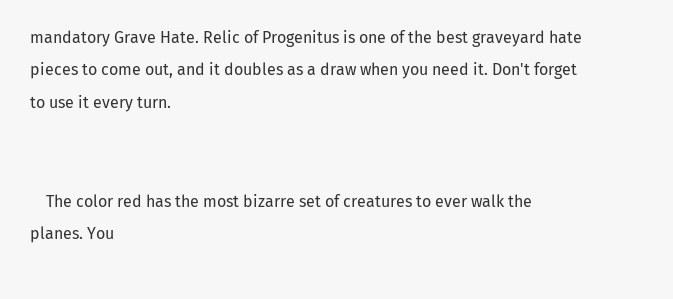mandatory Grave Hate. Relic of Progenitus is one of the best graveyard hate pieces to come out, and it doubles as a draw when you need it. Don't forget to use it every turn.


    The color red has the most bizarre set of creatures to ever walk the planes. You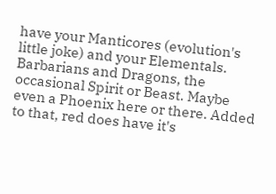have your Manticores (evolution's little joke) and your Elementals. Barbarians and Dragons, the occasional Spirit or Beast. Maybe even a Phoenix here or there. Added to that, red does have it's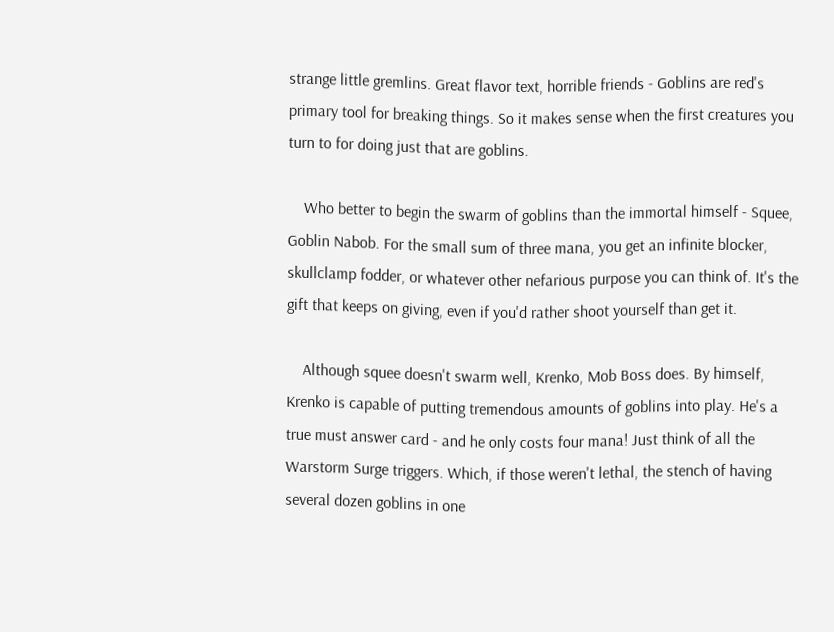strange little gremlins. Great flavor text, horrible friends - Goblins are red's primary tool for breaking things. So it makes sense when the first creatures you turn to for doing just that are goblins.

    Who better to begin the swarm of goblins than the immortal himself - Squee, Goblin Nabob. For the small sum of three mana, you get an infinite blocker, skullclamp fodder, or whatever other nefarious purpose you can think of. It's the gift that keeps on giving, even if you'd rather shoot yourself than get it.

    Although squee doesn't swarm well, Krenko, Mob Boss does. By himself, Krenko is capable of putting tremendous amounts of goblins into play. He's a true must answer card - and he only costs four mana! Just think of all the Warstorm Surge triggers. Which, if those weren't lethal, the stench of having several dozen goblins in one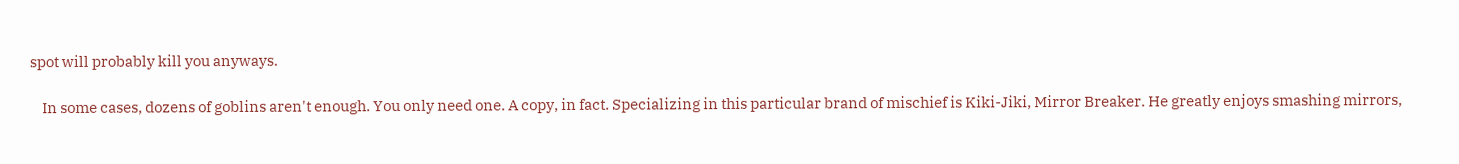spot will probably kill you anyways.

    In some cases, dozens of goblins aren't enough. You only need one. A copy, in fact. Specializing in this particular brand of mischief is Kiki-Jiki, Mirror Breaker. He greatly enjoys smashing mirrors,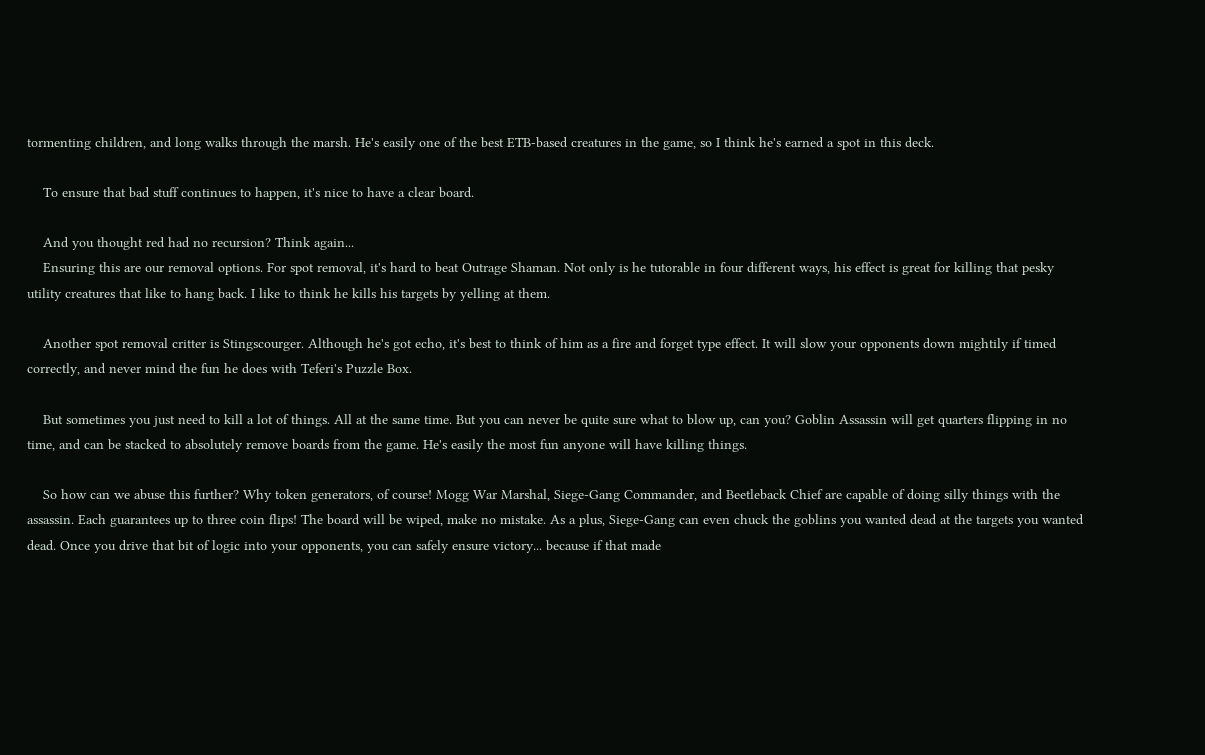tormenting children, and long walks through the marsh. He's easily one of the best ETB-based creatures in the game, so I think he's earned a spot in this deck.

    To ensure that bad stuff continues to happen, it's nice to have a clear board.

    And you thought red had no recursion? Think again...
    Ensuring this are our removal options. For spot removal, it's hard to beat Outrage Shaman. Not only is he tutorable in four different ways, his effect is great for killing that pesky utility creatures that like to hang back. I like to think he kills his targets by yelling at them.

    Another spot removal critter is Stingscourger. Although he's got echo, it's best to think of him as a fire and forget type effect. It will slow your opponents down mightily if timed correctly, and never mind the fun he does with Teferi's Puzzle Box.

    But sometimes you just need to kill a lot of things. All at the same time. But you can never be quite sure what to blow up, can you? Goblin Assassin will get quarters flipping in no time, and can be stacked to absolutely remove boards from the game. He's easily the most fun anyone will have killing things.

    So how can we abuse this further? Why token generators, of course! Mogg War Marshal, Siege-Gang Commander, and Beetleback Chief are capable of doing silly things with the assassin. Each guarantees up to three coin flips! The board will be wiped, make no mistake. As a plus, Siege-Gang can even chuck the goblins you wanted dead at the targets you wanted dead. Once you drive that bit of logic into your opponents, you can safely ensure victory... because if that made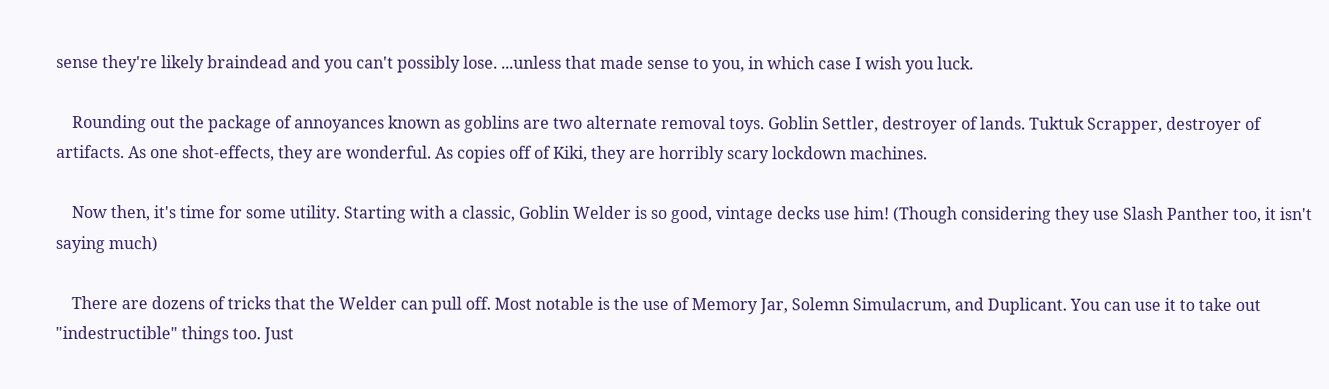sense they're likely braindead and you can't possibly lose. ...unless that made sense to you, in which case I wish you luck.

    Rounding out the package of annoyances known as goblins are two alternate removal toys. Goblin Settler, destroyer of lands. Tuktuk Scrapper, destroyer of artifacts. As one shot-effects, they are wonderful. As copies off of Kiki, they are horribly scary lockdown machines.

    Now then, it's time for some utility. Starting with a classic, Goblin Welder is so good, vintage decks use him! (Though considering they use Slash Panther too, it isn't saying much)

    There are dozens of tricks that the Welder can pull off. Most notable is the use of Memory Jar, Solemn Simulacrum, and Duplicant. You can use it to take out "indestructible" things too. Just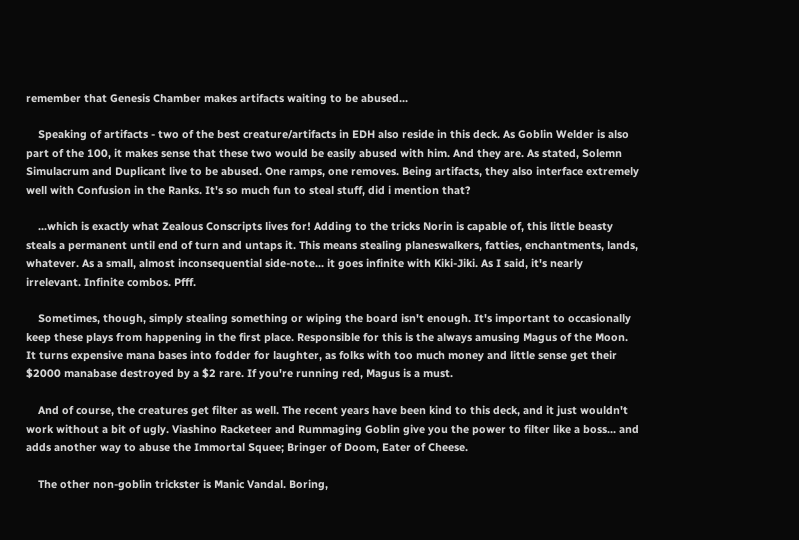remember that Genesis Chamber makes artifacts waiting to be abused...

    Speaking of artifacts - two of the best creature/artifacts in EDH also reside in this deck. As Goblin Welder is also part of the 100, it makes sense that these two would be easily abused with him. And they are. As stated, Solemn Simulacrum and Duplicant live to be abused. One ramps, one removes. Being artifacts, they also interface extremely well with Confusion in the Ranks. It's so much fun to steal stuff, did i mention that?

    ...which is exactly what Zealous Conscripts lives for! Adding to the tricks Norin is capable of, this little beasty steals a permanent until end of turn and untaps it. This means stealing planeswalkers, fatties, enchantments, lands, whatever. As a small, almost inconsequential side-note... it goes infinite with Kiki-Jiki. As I said, it's nearly irrelevant. Infinite combos. Pfff.

    Sometimes, though, simply stealing something or wiping the board isn't enough. It's important to occasionally keep these plays from happening in the first place. Responsible for this is the always amusing Magus of the Moon. It turns expensive mana bases into fodder for laughter, as folks with too much money and little sense get their $2000 manabase destroyed by a $2 rare. If you're running red, Magus is a must.

    And of course, the creatures get filter as well. The recent years have been kind to this deck, and it just wouldn't work without a bit of ugly. Viashino Racketeer and Rummaging Goblin give you the power to filter like a boss... and adds another way to abuse the Immortal Squee; Bringer of Doom, Eater of Cheese.

    The other non-goblin trickster is Manic Vandal. Boring,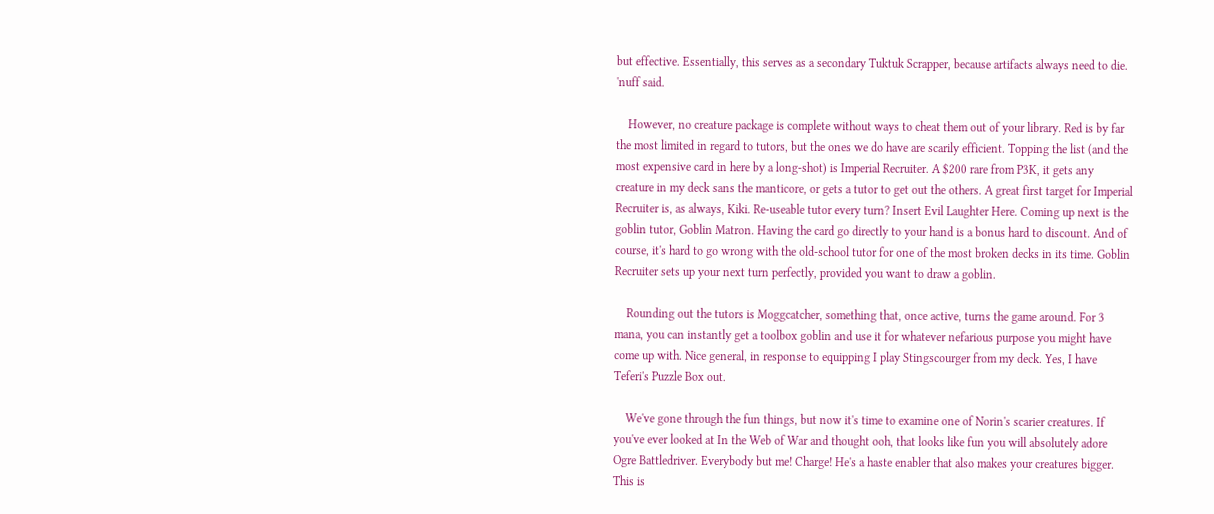but effective. Essentially, this serves as a secondary Tuktuk Scrapper, because artifacts always need to die. 'nuff said.

    However, no creature package is complete without ways to cheat them out of your library. Red is by far the most limited in regard to tutors, but the ones we do have are scarily efficient. Topping the list (and the most expensive card in here by a long-shot) is Imperial Recruiter. A $200 rare from P3K, it gets any creature in my deck sans the manticore, or gets a tutor to get out the others. A great first target for Imperial Recruiter is, as always, Kiki. Re-useable tutor every turn? Insert Evil Laughter Here. Coming up next is the goblin tutor, Goblin Matron. Having the card go directly to your hand is a bonus hard to discount. And of course, it's hard to go wrong with the old-school tutor for one of the most broken decks in its time. Goblin Recruiter sets up your next turn perfectly, provided you want to draw a goblin.

    Rounding out the tutors is Moggcatcher, something that, once active, turns the game around. For 3 mana, you can instantly get a toolbox goblin and use it for whatever nefarious purpose you might have come up with. Nice general, in response to equipping I play Stingscourger from my deck. Yes, I have Teferi's Puzzle Box out.

    We've gone through the fun things, but now it's time to examine one of Norin's scarier creatures. If you've ever looked at In the Web of War and thought ooh, that looks like fun you will absolutely adore Ogre Battledriver. Everybody but me! Charge! He's a haste enabler that also makes your creatures bigger. This is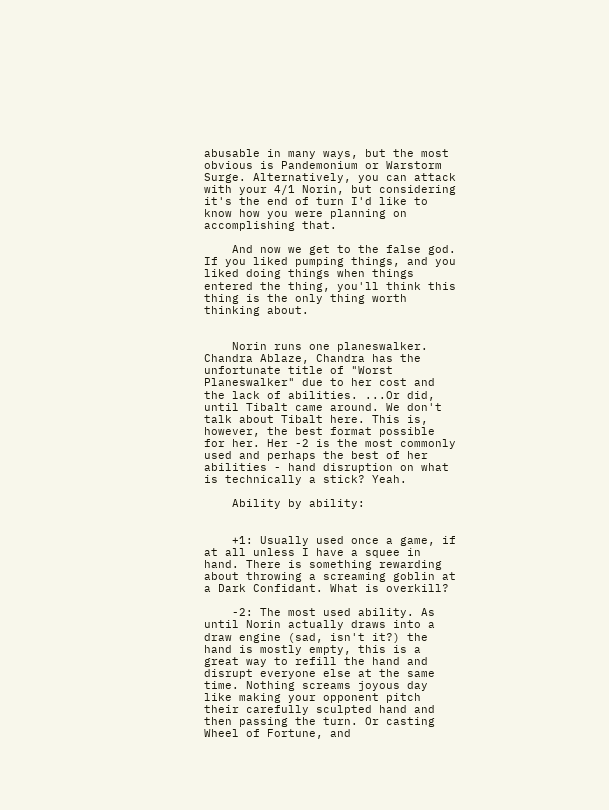abusable in many ways, but the most obvious is Pandemonium or Warstorm Surge. Alternatively, you can attack with your 4/1 Norin, but considering it's the end of turn I'd like to know how you were planning on accomplishing that.

    And now we get to the false god. If you liked pumping things, and you liked doing things when things entered the thing, you'll think this thing is the only thing worth thinking about.


    Norin runs one planeswalker. Chandra Ablaze, Chandra has the unfortunate title of "Worst Planeswalker" due to her cost and the lack of abilities. ...Or did, until Tibalt came around. We don't talk about Tibalt here. This is, however, the best format possible for her. Her -2 is the most commonly used and perhaps the best of her abilities - hand disruption on what is technically a stick? Yeah.

    Ability by ability:


    +1: Usually used once a game, if at all unless I have a squee in hand. There is something rewarding about throwing a screaming goblin at a Dark Confidant. What is overkill?

    -2: The most used ability. As until Norin actually draws into a draw engine (sad, isn't it?) the hand is mostly empty, this is a great way to refill the hand and disrupt everyone else at the same time. Nothing screams joyous day like making your opponent pitch their carefully sculpted hand and then passing the turn. Or casting Wheel of Fortune, and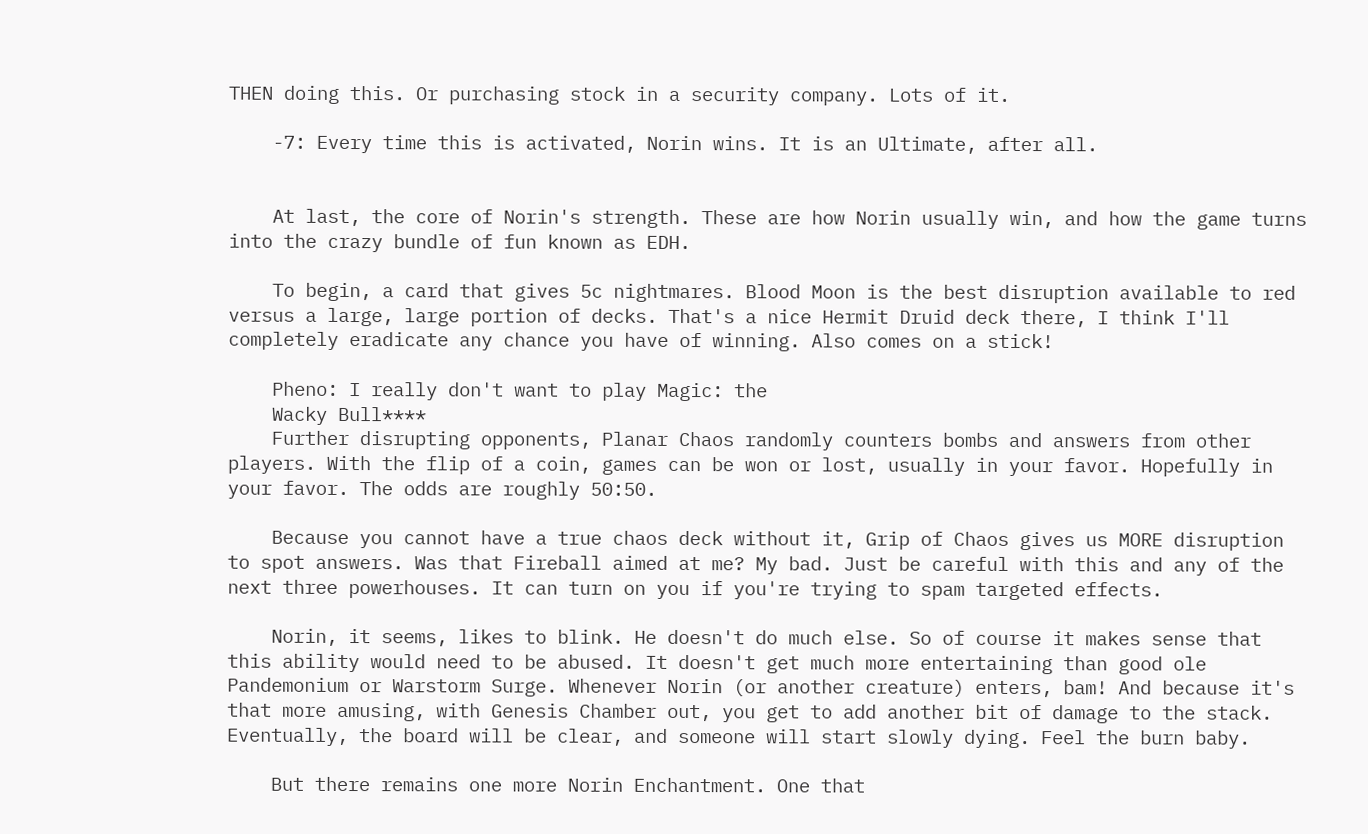THEN doing this. Or purchasing stock in a security company. Lots of it.

    -7: Every time this is activated, Norin wins. It is an Ultimate, after all.


    At last, the core of Norin's strength. These are how Norin usually win, and how the game turns into the crazy bundle of fun known as EDH.

    To begin, a card that gives 5c nightmares. Blood Moon is the best disruption available to red versus a large, large portion of decks. That's a nice Hermit Druid deck there, I think I'll completely eradicate any chance you have of winning. Also comes on a stick!

    Pheno: I really don't want to play Magic: the
    Wacky Bull****
    Further disrupting opponents, Planar Chaos randomly counters bombs and answers from other players. With the flip of a coin, games can be won or lost, usually in your favor. Hopefully in your favor. The odds are roughly 50:50.

    Because you cannot have a true chaos deck without it, Grip of Chaos gives us MORE disruption to spot answers. Was that Fireball aimed at me? My bad. Just be careful with this and any of the next three powerhouses. It can turn on you if you're trying to spam targeted effects.

    Norin, it seems, likes to blink. He doesn't do much else. So of course it makes sense that this ability would need to be abused. It doesn't get much more entertaining than good ole Pandemonium or Warstorm Surge. Whenever Norin (or another creature) enters, bam! And because it's that more amusing, with Genesis Chamber out, you get to add another bit of damage to the stack. Eventually, the board will be clear, and someone will start slowly dying. Feel the burn baby.

    But there remains one more Norin Enchantment. One that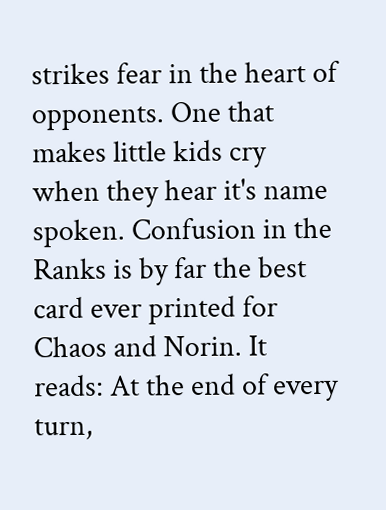strikes fear in the heart of opponents. One that makes little kids cry when they hear it's name spoken. Confusion in the Ranks is by far the best card ever printed for Chaos and Norin. It reads: At the end of every turn,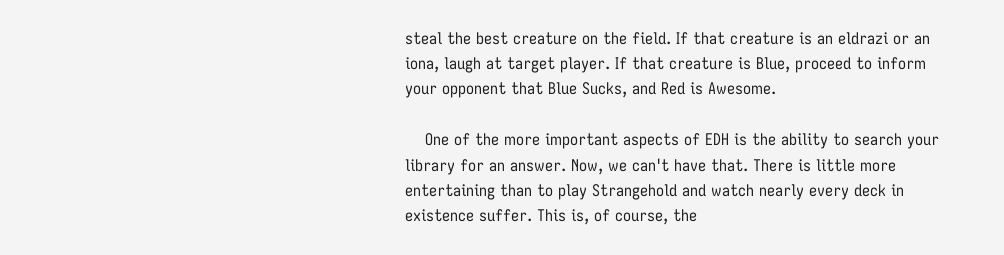steal the best creature on the field. If that creature is an eldrazi or an iona, laugh at target player. If that creature is Blue, proceed to inform your opponent that Blue Sucks, and Red is Awesome.

    One of the more important aspects of EDH is the ability to search your library for an answer. Now, we can't have that. There is little more entertaining than to play Strangehold and watch nearly every deck in existence suffer. This is, of course, the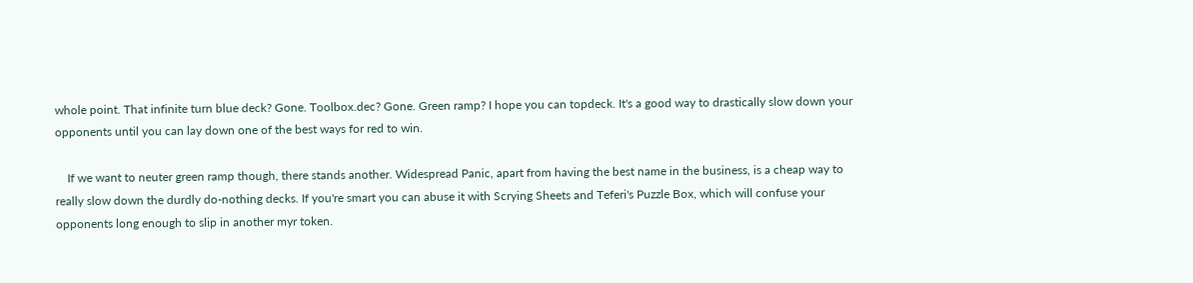whole point. That infinite turn blue deck? Gone. Toolbox.dec? Gone. Green ramp? I hope you can topdeck. It's a good way to drastically slow down your opponents until you can lay down one of the best ways for red to win.

    If we want to neuter green ramp though, there stands another. Widespread Panic, apart from having the best name in the business, is a cheap way to really slow down the durdly do-nothing decks. If you're smart you can abuse it with Scrying Sheets and Teferi's Puzzle Box, which will confuse your opponents long enough to slip in another myr token.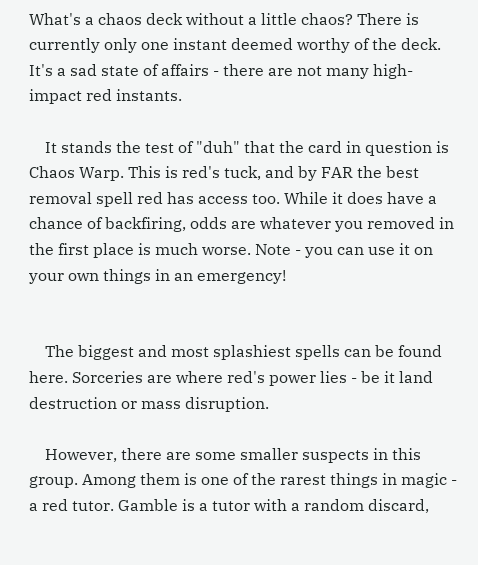What's a chaos deck without a little chaos? There is currently only one instant deemed worthy of the deck. It's a sad state of affairs - there are not many high-impact red instants.

    It stands the test of "duh" that the card in question is Chaos Warp. This is red's tuck, and by FAR the best removal spell red has access too. While it does have a chance of backfiring, odds are whatever you removed in the first place is much worse. Note - you can use it on your own things in an emergency!


    The biggest and most splashiest spells can be found here. Sorceries are where red's power lies - be it land destruction or mass disruption.

    However, there are some smaller suspects in this group. Among them is one of the rarest things in magic - a red tutor. Gamble is a tutor with a random discard,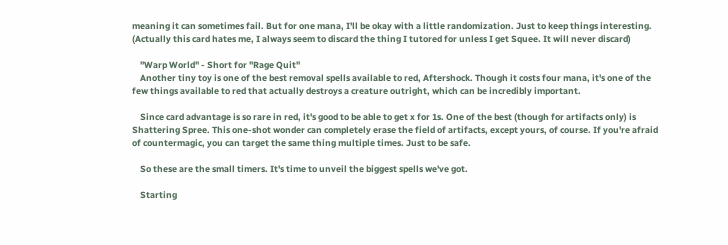meaning it can sometimes fail. But for one mana, I'll be okay with a little randomization. Just to keep things interesting. (Actually this card hates me, I always seem to discard the thing I tutored for unless I get Squee. It will never discard)

    "Warp World" - Short for "Rage Quit"
    Another tiny toy is one of the best removal spells available to red, Aftershock. Though it costs four mana, it's one of the few things available to red that actually destroys a creature outright, which can be incredibly important.

    Since card advantage is so rare in red, it's good to be able to get x for 1s. One of the best (though for artifacts only) is Shattering Spree. This one-shot wonder can completely erase the field of artifacts, except yours, of course. If you're afraid of countermagic, you can target the same thing multiple times. Just to be safe.

    So these are the small timers. It's time to unveil the biggest spells we've got.

    Starting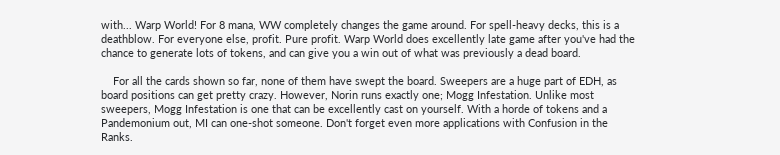with... Warp World! For 8 mana, WW completely changes the game around. For spell-heavy decks, this is a deathblow. For everyone else, profit. Pure profit. Warp World does excellently late game after you've had the chance to generate lots of tokens, and can give you a win out of what was previously a dead board.

    For all the cards shown so far, none of them have swept the board. Sweepers are a huge part of EDH, as board positions can get pretty crazy. However, Norin runs exactly one; Mogg Infestation. Unlike most sweepers, Mogg Infestation is one that can be excellently cast on yourself. With a horde of tokens and a Pandemonium out, MI can one-shot someone. Don't forget even more applications with Confusion in the Ranks.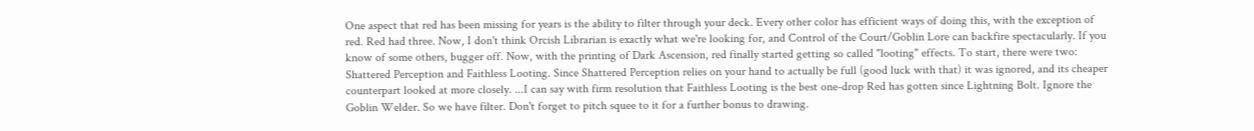One aspect that red has been missing for years is the ability to filter through your deck. Every other color has efficient ways of doing this, with the exception of red. Red had three. Now, I don't think Orcish Librarian is exactly what we're looking for, and Control of the Court/Goblin Lore can backfire spectacularly. If you know of some others, bugger off. Now, with the printing of Dark Ascension, red finally started getting so called "looting" effects. To start, there were two: Shattered Perception and Faithless Looting. Since Shattered Perception relies on your hand to actually be full (good luck with that) it was ignored, and its cheaper counterpart looked at more closely. ...I can say with firm resolution that Faithless Looting is the best one-drop Red has gotten since Lightning Bolt. Ignore the Goblin Welder. So we have filter. Don't forget to pitch squee to it for a further bonus to drawing.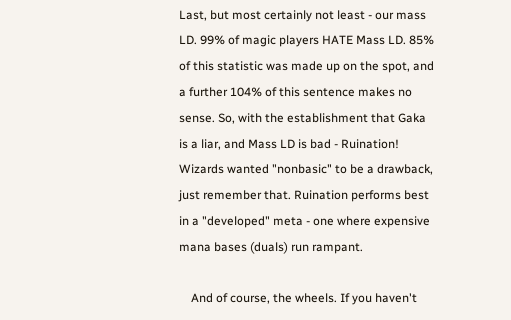Last, but most certainly not least - our mass LD. 99% of magic players HATE Mass LD. 85% of this statistic was made up on the spot, and a further 104% of this sentence makes no sense. So, with the establishment that Gaka is a liar, and Mass LD is bad - Ruination! Wizards wanted "nonbasic" to be a drawback, just remember that. Ruination performs best in a "developed" meta - one where expensive mana bases (duals) run rampant.

    And of course, the wheels. If you haven't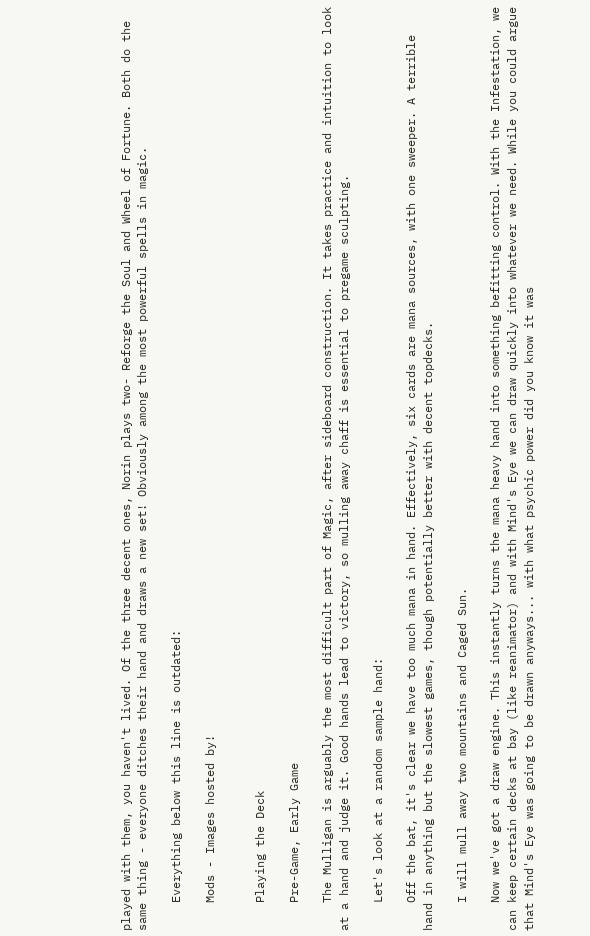played with them, you haven't lived. Of the three decent ones, Norin plays two- Reforge the Soul and Wheel of Fortune. Both do the same thing - everyone ditches their hand and draws a new set! Obviously among the most powerful spells in magic.

    Everything below this line is outdated:

    Mods - Images hosted by!


    Playing the Deck

    Pre-Game, Early Game

    The Mulligan is arguably the most difficult part of Magic, after sideboard construction. It takes practice and intuition to look at a hand and judge it. Good hands lead to victory, so mulling away chaff is essential to pregame sculpting.

    Let's look at a random sample hand:

    Off the bat, it's clear we have too much mana in hand. Effectively, six cards are mana sources, with one sweeper. A terrible hand in anything but the slowest games, though potentially better with decent topdecks.

    I will mull away two mountains and Caged Sun.

    Now we've got a draw engine. This instantly turns the mana heavy hand into something befitting control. With the Infestation, we can keep certain decks at bay (like reanimator) and with Mind's Eye we can draw quickly into whatever we need. While you could argue that Mind's Eye was going to be drawn anyways... with what psychic power did you know it was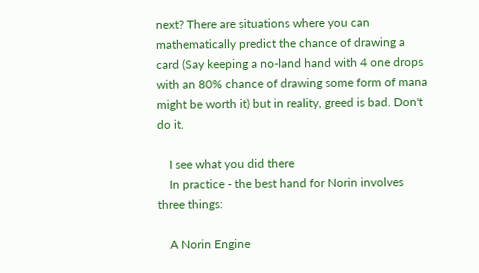next? There are situations where you can mathematically predict the chance of drawing a card (Say keeping a no-land hand with 4 one drops with an 80% chance of drawing some form of mana might be worth it) but in reality, greed is bad. Don't do it.

    I see what you did there
    In practice - the best hand for Norin involves three things:

    A Norin Engine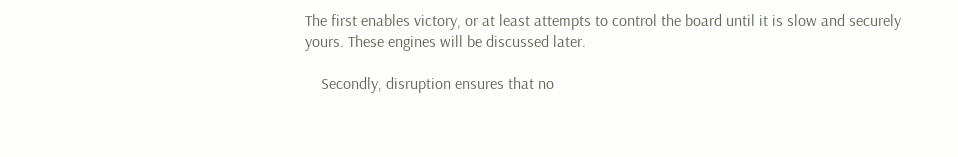The first enables victory, or at least attempts to control the board until it is slow and securely yours. These engines will be discussed later.

    Secondly, disruption ensures that no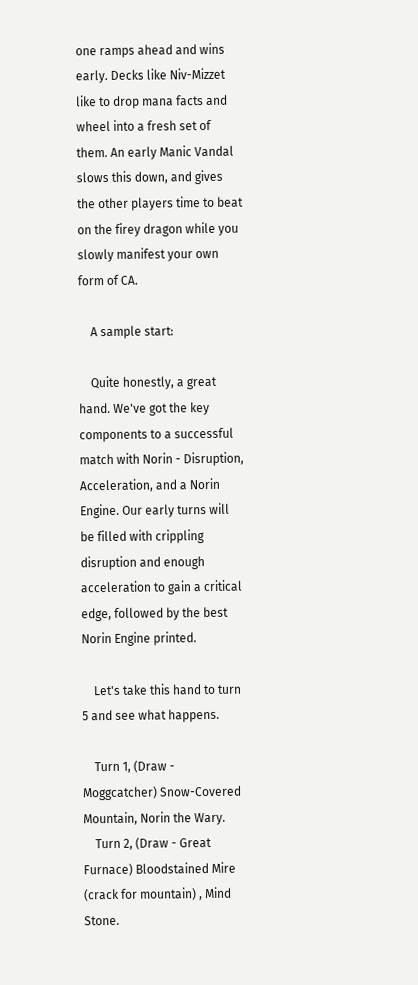one ramps ahead and wins early. Decks like Niv-Mizzet like to drop mana facts and wheel into a fresh set of them. An early Manic Vandal slows this down, and gives the other players time to beat on the firey dragon while you slowly manifest your own form of CA.

    A sample start:

    Quite honestly, a great hand. We've got the key components to a successful match with Norin - Disruption, Acceleration, and a Norin Engine. Our early turns will be filled with crippling disruption and enough acceleration to gain a critical edge, followed by the best Norin Engine printed.

    Let's take this hand to turn 5 and see what happens.

    Turn 1, (Draw - Moggcatcher) Snow-Covered Mountain, Norin the Wary.
    Turn 2, (Draw - Great Furnace) Bloodstained Mire (crack for mountain) , Mind Stone.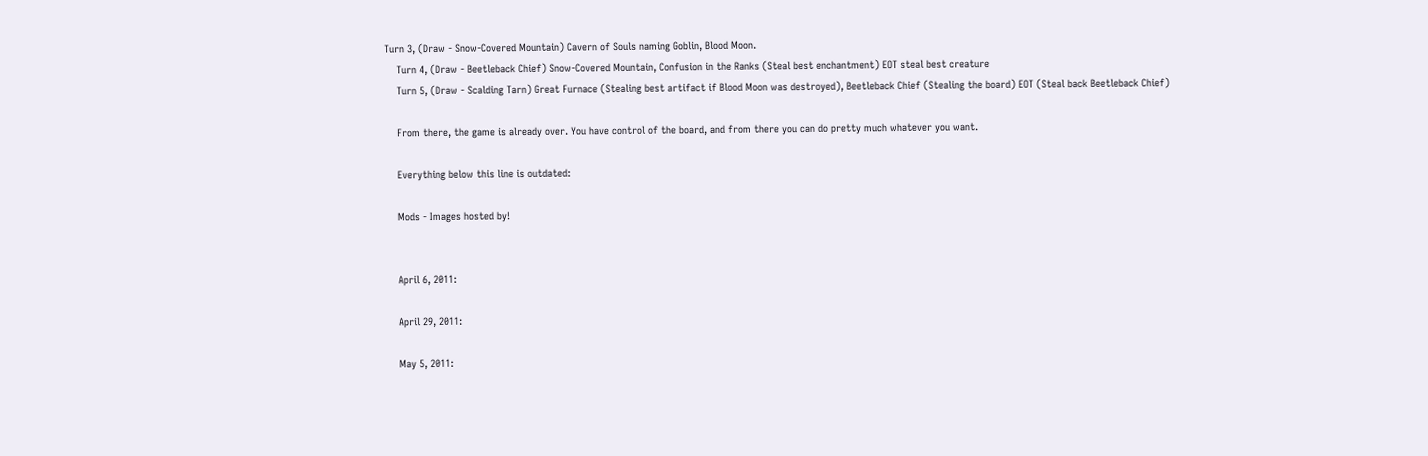Turn 3, (Draw - Snow-Covered Mountain) Cavern of Souls naming Goblin, Blood Moon.
    Turn 4, (Draw - Beetleback Chief) Snow-Covered Mountain, Confusion in the Ranks (Steal best enchantment) EOT steal best creature
    Turn 5, (Draw - Scalding Tarn) Great Furnace (Stealing best artifact if Blood Moon was destroyed), Beetleback Chief (Stealing the board) EOT (Steal back Beetleback Chief)

    From there, the game is already over. You have control of the board, and from there you can do pretty much whatever you want.

    Everything below this line is outdated:

    Mods - Images hosted by!


    April 6, 2011:

    April 29, 2011:

    May 5, 2011: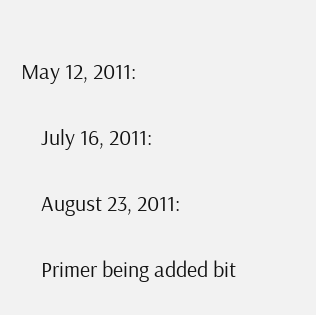May 12, 2011:

    July 16, 2011:

    August 23, 2011:

    Primer being added bit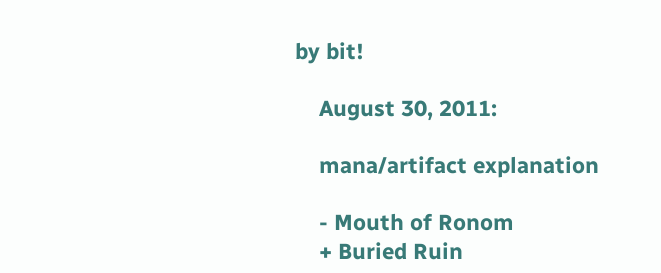by bit!

    August 30, 2011:

    mana/artifact explanation

    - Mouth of Ronom
    + Buried Ruin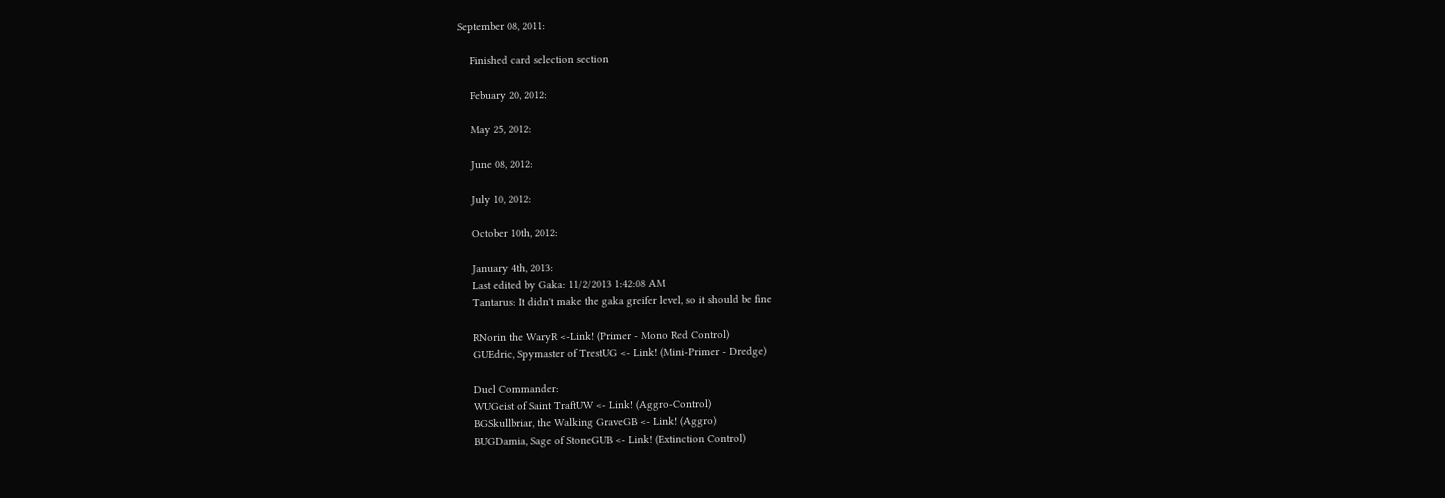September 08, 2011:

    Finished card selection section

    Febuary 20, 2012:

    May 25, 2012:

    June 08, 2012:

    July 10, 2012:

    October 10th, 2012:

    January 4th, 2013:
    Last edited by Gaka: 11/2/2013 1:42:08 AM
    Tantarus: It didn't make the gaka greifer level, so it should be fine

    RNorin the WaryR <-Link! (Primer - Mono Red Control)
    GUEdric, Spymaster of TrestUG <- Link! (Mini-Primer - Dredge)

    Duel Commander:
    WUGeist of Saint TraftUW <- Link! (Aggro-Control)
    BGSkullbriar, the Walking GraveGB <- Link! (Aggro)
    BUGDamia, Sage of StoneGUB <- Link! (Extinction Control)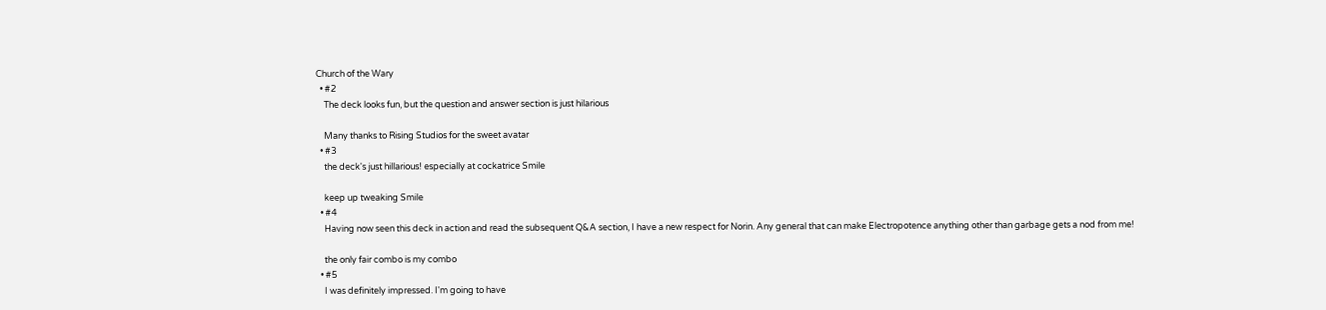Church of the Wary
  • #2
    The deck looks fun, but the question and answer section is just hilarious

    Many thanks to Rising Studios for the sweet avatar
  • #3
    the deck's just hillarious! especially at cockatrice Smile

    keep up tweaking Smile
  • #4
    Having now seen this deck in action and read the subsequent Q&A section, I have a new respect for Norin. Any general that can make Electropotence anything other than garbage gets a nod from me!

    the only fair combo is my combo
  • #5
    I was definitely impressed. I'm going to have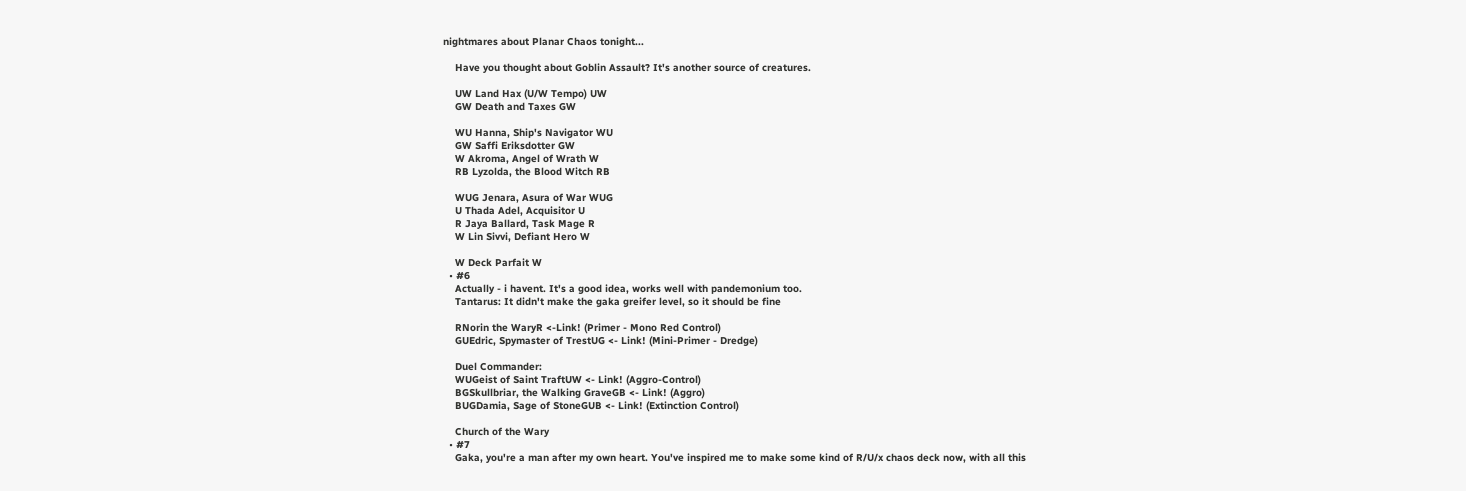nightmares about Planar Chaos tonight...

    Have you thought about Goblin Assault? It's another source of creatures.

    UW Land Hax (U/W Tempo) UW
    GW Death and Taxes GW

    WU Hanna, Ship's Navigator WU
    GW Saffi Eriksdotter GW
    W Akroma, Angel of Wrath W
    RB Lyzolda, the Blood Witch RB

    WUG Jenara, Asura of War WUG
    U Thada Adel, Acquisitor U
    R Jaya Ballard, Task Mage R
    W Lin Sivvi, Defiant Hero W

    W Deck Parfait W
  • #6
    Actually - i havent. It's a good idea, works well with pandemonium too.
    Tantarus: It didn't make the gaka greifer level, so it should be fine

    RNorin the WaryR <-Link! (Primer - Mono Red Control)
    GUEdric, Spymaster of TrestUG <- Link! (Mini-Primer - Dredge)

    Duel Commander:
    WUGeist of Saint TraftUW <- Link! (Aggro-Control)
    BGSkullbriar, the Walking GraveGB <- Link! (Aggro)
    BUGDamia, Sage of StoneGUB <- Link! (Extinction Control)

    Church of the Wary
  • #7
    Gaka, you're a man after my own heart. You've inspired me to make some kind of R/U/x chaos deck now, with all this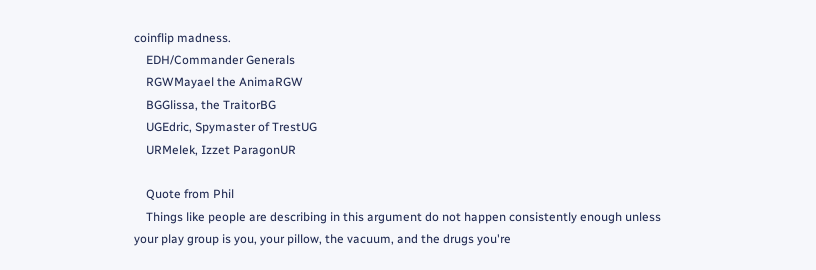coinflip madness.
    EDH/Commander Generals
    RGWMayael the AnimaRGW
    BGGlissa, the TraitorBG
    UGEdric, Spymaster of TrestUG
    URMelek, Izzet ParagonUR

    Quote from Phil
    Things like people are describing in this argument do not happen consistently enough unless your play group is you, your pillow, the vacuum, and the drugs you're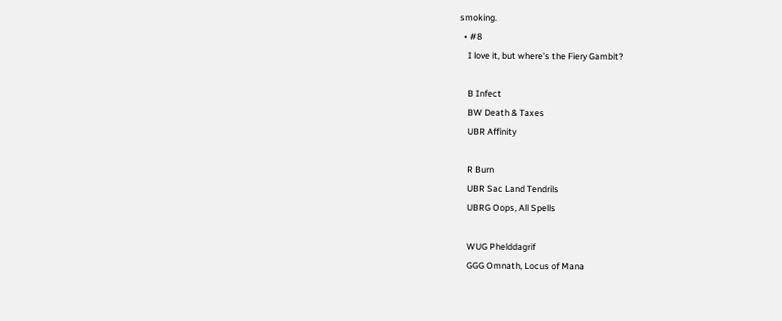smoking.
  • #8
    I love it, but where's the Fiery Gambit?

    B Infect
    BW Death & Taxes
    UBR Affinity

    R Burn
    UBR Sac Land Tendrils
    UBRG Oops, All Spells

    WUG Phelddagrif
    GGG Omnath, Locus of Mana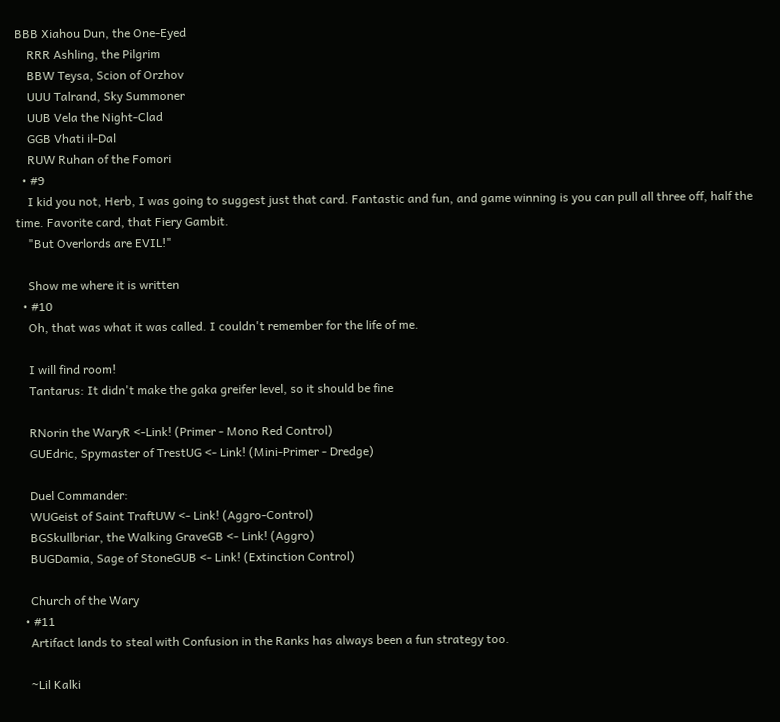BBB Xiahou Dun, the One-Eyed
    RRR Ashling, the Pilgrim
    BBW Teysa, Scion of Orzhov
    UUU Talrand, Sky Summoner
    UUB Vela the Night-Clad
    GGB Vhati il-Dal
    RUW Ruhan of the Fomori
  • #9
    I kid you not, Herb, I was going to suggest just that card. Fantastic and fun, and game winning is you can pull all three off, half the time. Favorite card, that Fiery Gambit.
    "But Overlords are EVIL!"

    Show me where it is written
  • #10
    Oh, that was what it was called. I couldn't remember for the life of me.

    I will find room!
    Tantarus: It didn't make the gaka greifer level, so it should be fine

    RNorin the WaryR <-Link! (Primer - Mono Red Control)
    GUEdric, Spymaster of TrestUG <- Link! (Mini-Primer - Dredge)

    Duel Commander:
    WUGeist of Saint TraftUW <- Link! (Aggro-Control)
    BGSkullbriar, the Walking GraveGB <- Link! (Aggro)
    BUGDamia, Sage of StoneGUB <- Link! (Extinction Control)

    Church of the Wary
  • #11
    Artifact lands to steal with Confusion in the Ranks has always been a fun strategy too.

    ~Lil Kalki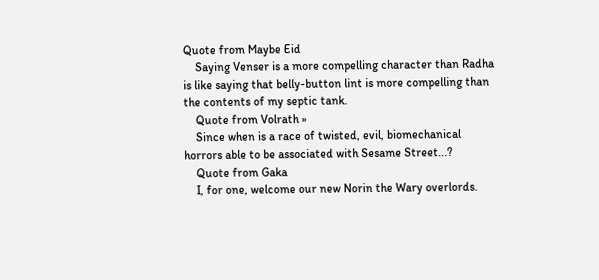Quote from Maybe Eid
    Saying Venser is a more compelling character than Radha is like saying that belly-button lint is more compelling than the contents of my septic tank.
    Quote from Volrath »
    Since when is a race of twisted, evil, biomechanical horrors able to be associated with Sesame Street...?
    Quote from Gaka
    I, for one, welcome our new Norin the Wary overlords.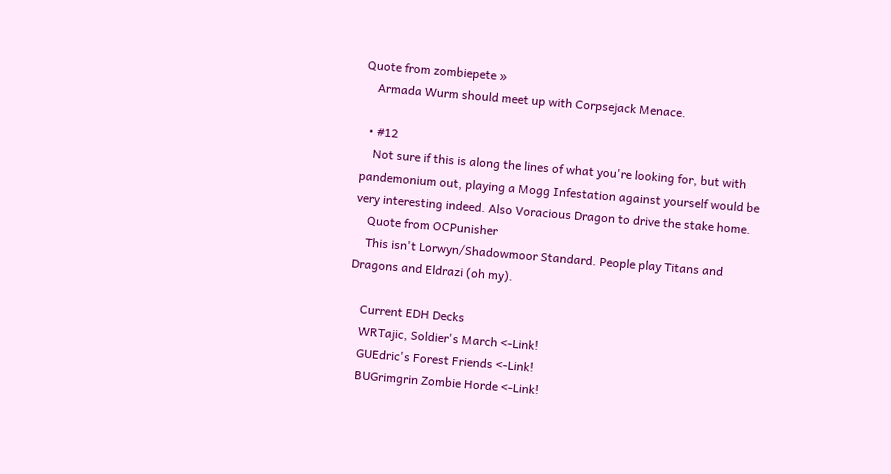Quote from zombiepete »
    Armada Wurm should meet up with Corpsejack Menace.

  • #12
    Not sure if this is along the lines of what you're looking for, but with pandemonium out, playing a Mogg Infestation against yourself would be very interesting indeed. Also Voracious Dragon to drive the stake home.
    Quote from OCPunisher
    This isn't Lorwyn/Shadowmoor Standard. People play Titans and Dragons and Eldrazi (oh my).

    Current EDH Decks
    WRTajic, Soldier's March <-Link!
    GUEdric's Forest Friends <-Link!
    BUGrimgrin Zombie Horde <-Link!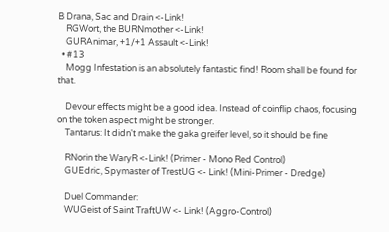B Drana, Sac and Drain <-Link!
    RGWort, the BURNmother <-Link!
    GURAnimar, +1/+1 Assault <-Link!
  • #13
    Mogg Infestation is an absolutely fantastic find! Room shall be found for that.

    Devour effects might be a good idea. Instead of coinflip chaos, focusing on the token aspect might be stronger.
    Tantarus: It didn't make the gaka greifer level, so it should be fine

    RNorin the WaryR <-Link! (Primer - Mono Red Control)
    GUEdric, Spymaster of TrestUG <- Link! (Mini-Primer - Dredge)

    Duel Commander:
    WUGeist of Saint TraftUW <- Link! (Aggro-Control)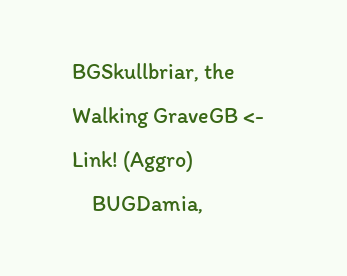BGSkullbriar, the Walking GraveGB <- Link! (Aggro)
    BUGDamia,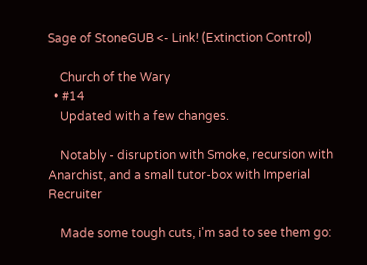Sage of StoneGUB <- Link! (Extinction Control)

    Church of the Wary
  • #14
    Updated with a few changes.

    Notably - disruption with Smoke, recursion with Anarchist, and a small tutor-box with Imperial Recruiter

    Made some tough cuts, i'm sad to see them go: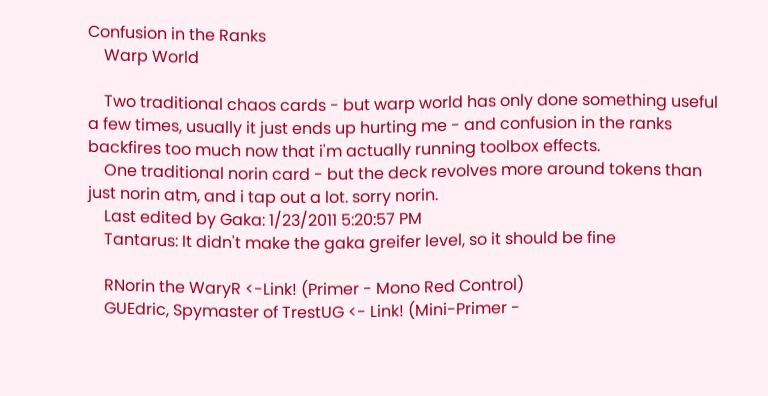Confusion in the Ranks
    Warp World

    Two traditional chaos cards - but warp world has only done something useful a few times, usually it just ends up hurting me - and confusion in the ranks backfires too much now that i'm actually running toolbox effects.
    One traditional norin card - but the deck revolves more around tokens than just norin atm, and i tap out a lot. sorry norin.
    Last edited by Gaka: 1/23/2011 5:20:57 PM
    Tantarus: It didn't make the gaka greifer level, so it should be fine

    RNorin the WaryR <-Link! (Primer - Mono Red Control)
    GUEdric, Spymaster of TrestUG <- Link! (Mini-Primer -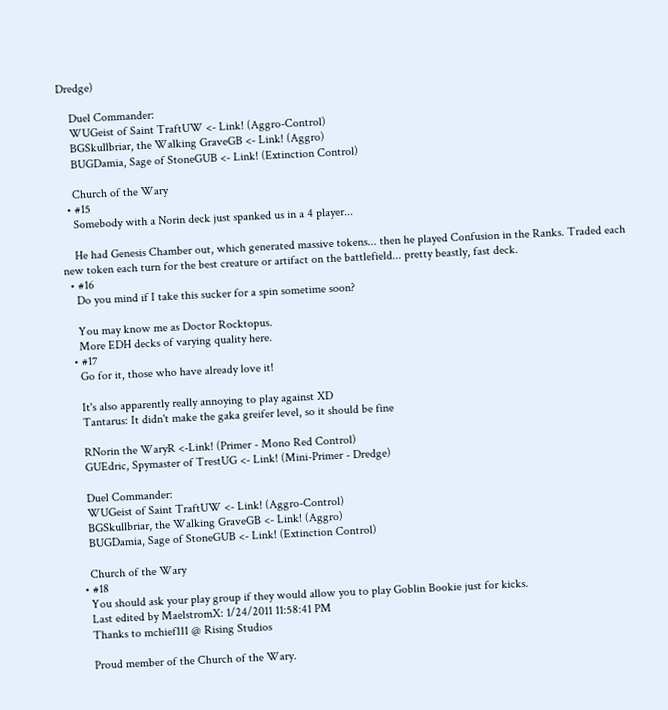Dredge)

    Duel Commander:
    WUGeist of Saint TraftUW <- Link! (Aggro-Control)
    BGSkullbriar, the Walking GraveGB <- Link! (Aggro)
    BUGDamia, Sage of StoneGUB <- Link! (Extinction Control)

    Church of the Wary
  • #15
    Somebody with a Norin deck just spanked us in a 4 player...

    He had Genesis Chamber out, which generated massive tokens... then he played Confusion in the Ranks. Traded each new token each turn for the best creature or artifact on the battlefield... pretty beastly, fast deck.
  • #16
    Do you mind if I take this sucker for a spin sometime soon?

    You may know me as Doctor Rocktopus.
    More EDH decks of varying quality here.
  • #17
    Go for it, those who have already love it!

    It's also apparently really annoying to play against XD
    Tantarus: It didn't make the gaka greifer level, so it should be fine

    RNorin the WaryR <-Link! (Primer - Mono Red Control)
    GUEdric, Spymaster of TrestUG <- Link! (Mini-Primer - Dredge)

    Duel Commander:
    WUGeist of Saint TraftUW <- Link! (Aggro-Control)
    BGSkullbriar, the Walking GraveGB <- Link! (Aggro)
    BUGDamia, Sage of StoneGUB <- Link! (Extinction Control)

    Church of the Wary
  • #18
    You should ask your play group if they would allow you to play Goblin Bookie just for kicks.
    Last edited by MaelstromX: 1/24/2011 11:58:41 PM
    Thanks to mchief111 @ Rising Studios

    Proud member of the Church of the Wary.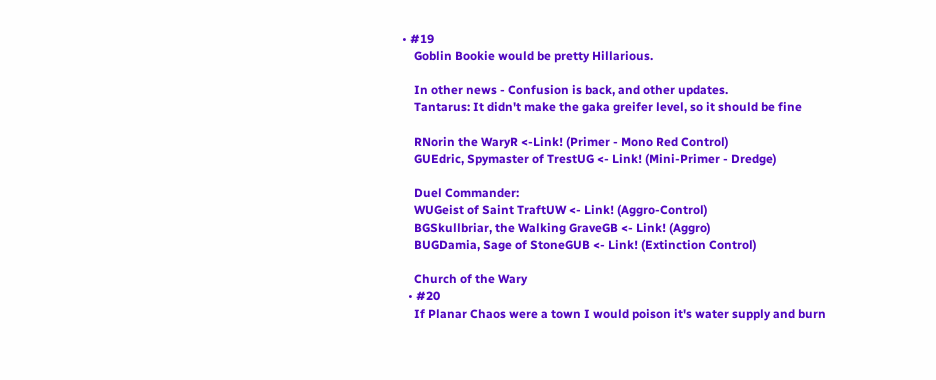• #19
    Goblin Bookie would be pretty Hillarious.

    In other news - Confusion is back, and other updates.
    Tantarus: It didn't make the gaka greifer level, so it should be fine

    RNorin the WaryR <-Link! (Primer - Mono Red Control)
    GUEdric, Spymaster of TrestUG <- Link! (Mini-Primer - Dredge)

    Duel Commander:
    WUGeist of Saint TraftUW <- Link! (Aggro-Control)
    BGSkullbriar, the Walking GraveGB <- Link! (Aggro)
    BUGDamia, Sage of StoneGUB <- Link! (Extinction Control)

    Church of the Wary
  • #20
    If Planar Chaos were a town I would poison it's water supply and burn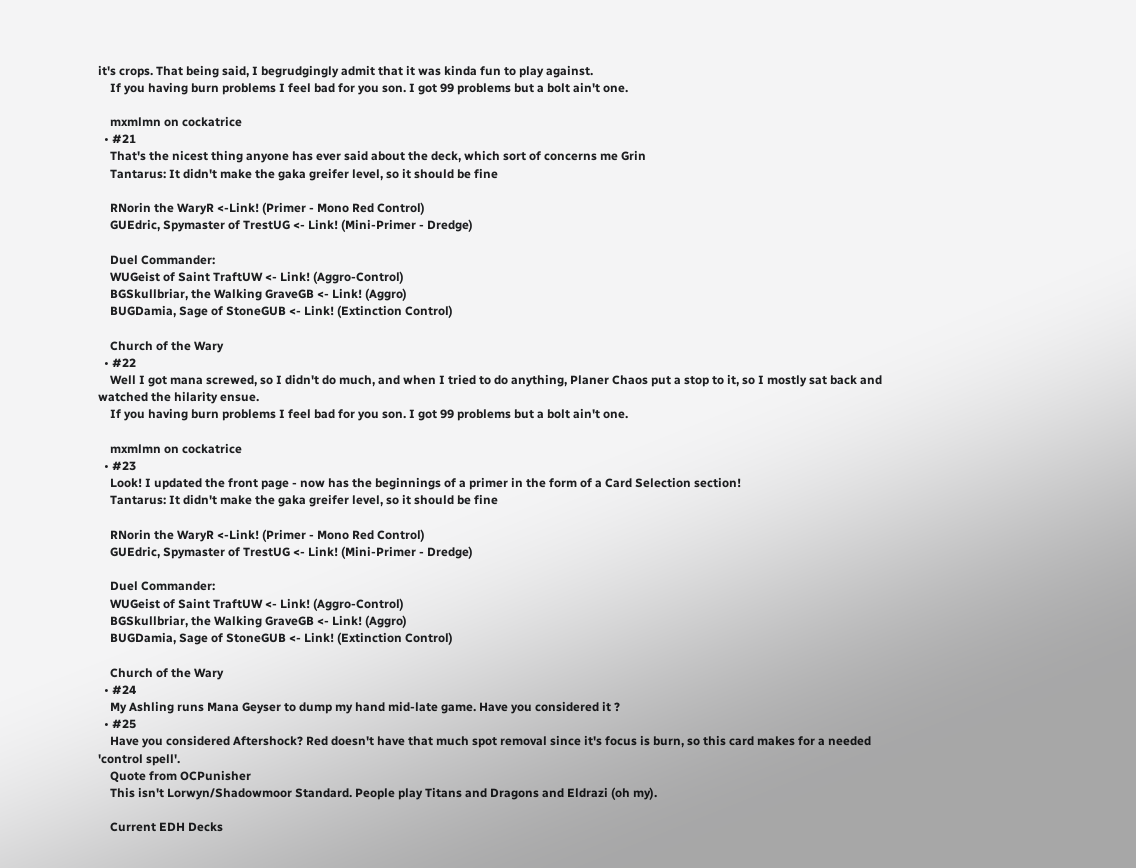it's crops. That being said, I begrudgingly admit that it was kinda fun to play against.
    If you having burn problems I feel bad for you son. I got 99 problems but a bolt ain't one.

    mxmlmn on cockatrice
  • #21
    That's the nicest thing anyone has ever said about the deck, which sort of concerns me Grin
    Tantarus: It didn't make the gaka greifer level, so it should be fine

    RNorin the WaryR <-Link! (Primer - Mono Red Control)
    GUEdric, Spymaster of TrestUG <- Link! (Mini-Primer - Dredge)

    Duel Commander:
    WUGeist of Saint TraftUW <- Link! (Aggro-Control)
    BGSkullbriar, the Walking GraveGB <- Link! (Aggro)
    BUGDamia, Sage of StoneGUB <- Link! (Extinction Control)

    Church of the Wary
  • #22
    Well I got mana screwed, so I didn't do much, and when I tried to do anything, Planer Chaos put a stop to it, so I mostly sat back and watched the hilarity ensue.
    If you having burn problems I feel bad for you son. I got 99 problems but a bolt ain't one.

    mxmlmn on cockatrice
  • #23
    Look! I updated the front page - now has the beginnings of a primer in the form of a Card Selection section!
    Tantarus: It didn't make the gaka greifer level, so it should be fine

    RNorin the WaryR <-Link! (Primer - Mono Red Control)
    GUEdric, Spymaster of TrestUG <- Link! (Mini-Primer - Dredge)

    Duel Commander:
    WUGeist of Saint TraftUW <- Link! (Aggro-Control)
    BGSkullbriar, the Walking GraveGB <- Link! (Aggro)
    BUGDamia, Sage of StoneGUB <- Link! (Extinction Control)

    Church of the Wary
  • #24
    My Ashling runs Mana Geyser to dump my hand mid-late game. Have you considered it ?
  • #25
    Have you considered Aftershock? Red doesn't have that much spot removal since it's focus is burn, so this card makes for a needed 'control spell'.
    Quote from OCPunisher
    This isn't Lorwyn/Shadowmoor Standard. People play Titans and Dragons and Eldrazi (oh my).

    Current EDH Decks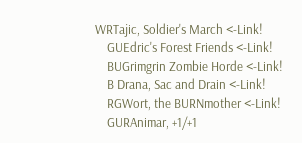WRTajic, Soldier's March <-Link!
    GUEdric's Forest Friends <-Link!
    BUGrimgrin Zombie Horde <-Link!
    B Drana, Sac and Drain <-Link!
    RGWort, the BURNmother <-Link!
    GURAnimar, +1/+1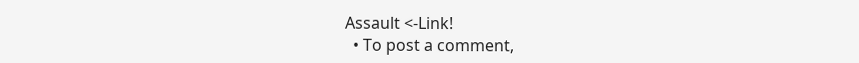Assault <-Link!
  • To post a comment,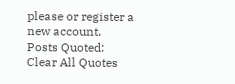please or register a new account.
Posts Quoted:
Clear All Quotes